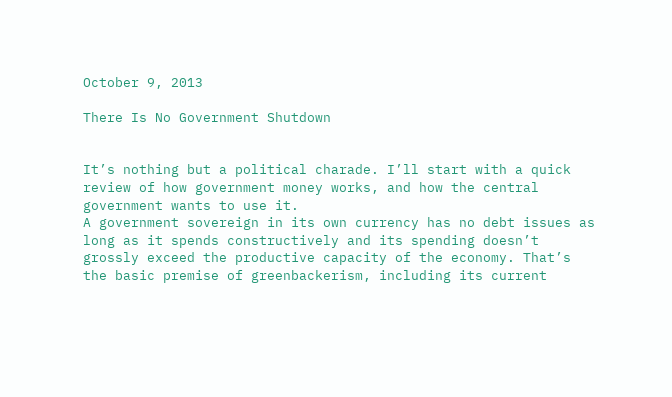October 9, 2013

There Is No Government Shutdown


It’s nothing but a political charade. I’ll start with a quick review of how government money works, and how the central government wants to use it.
A government sovereign in its own currency has no debt issues as long as it spends constructively and its spending doesn’t grossly exceed the productive capacity of the economy. That’s the basic premise of greenbackerism, including its current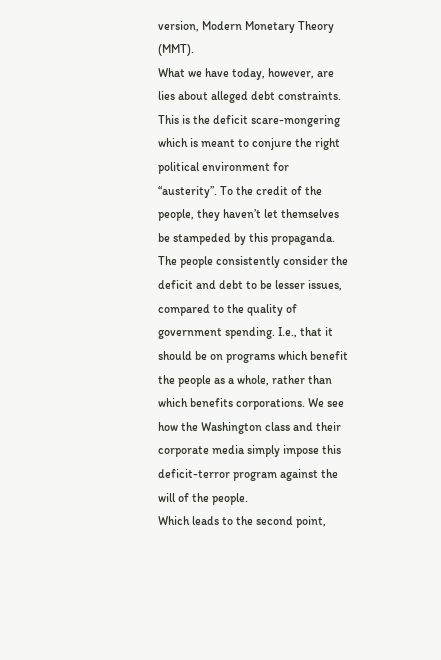version, Modern Monetary Theory (MMT).
What we have today, however, are lies about alleged debt constraints. This is the deficit scare-mongering which is meant to conjure the right political environment for “austerity”. To the credit of the people, they haven’t let themselves be stampeded by this propaganda. The people consistently consider the deficit and debt to be lesser issues, compared to the quality of government spending. I.e., that it should be on programs which benefit the people as a whole, rather than which benefits corporations. We see how the Washington class and their corporate media simply impose this deficit-terror program against the will of the people.
Which leads to the second point,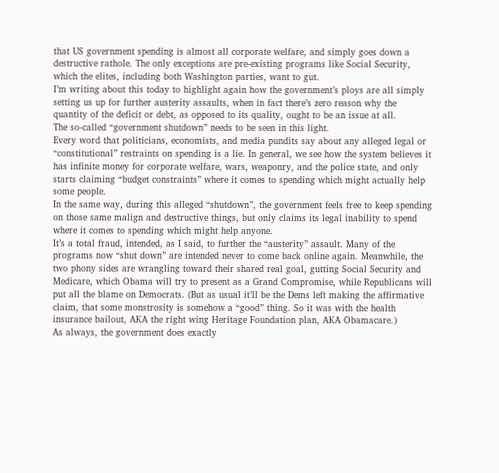that US government spending is almost all corporate welfare, and simply goes down a destructive rathole. The only exceptions are pre-existing programs like Social Security, which the elites, including both Washington parties, want to gut.
I’m writing about this today to highlight again how the government’s ploys are all simply setting us up for further austerity assaults, when in fact there’s zero reason why the quantity of the deficit or debt, as opposed to its quality, ought to be an issue at all.
The so-called “government shutdown” needs to be seen in this light.
Every word that politicians, economists, and media pundits say about any alleged legal or “constitutional” restraints on spending is a lie. In general, we see how the system believes it has infinite money for corporate welfare, wars, weaponry, and the police state, and only starts claiming “budget constraints” where it comes to spending which might actually help some people.
In the same way, during this alleged “shutdown”, the government feels free to keep spending on those same malign and destructive things, but only claims its legal inability to spend where it comes to spending which might help anyone.
It’s a total fraud, intended, as I said, to further the “austerity” assault. Many of the programs now “shut down” are intended never to come back online again. Meanwhile, the two phony sides are wrangling toward their shared real goal, gutting Social Security and Medicare, which Obama will try to present as a Grand Compromise, while Republicans will put all the blame on Democrats. (But as usual it’ll be the Dems left making the affirmative claim, that some monstrosity is somehow a “good” thing. So it was with the health insurance bailout, AKA the right wing Heritage Foundation plan, AKA Obamacare.)
As always, the government does exactly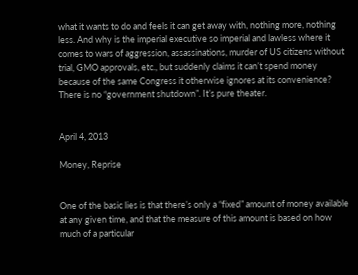what it wants to do and feels it can get away with, nothing more, nothing less. And why is the imperial executive so imperial and lawless where it comes to wars of aggression, assassinations, murder of US citizens without trial, GMO approvals, etc., but suddenly claims it can’t spend money because of the same Congress it otherwise ignores at its convenience?
There is no “government shutdown”. It’s pure theater.


April 4, 2013

Money, Reprise


One of the basic lies is that there’s only a “fixed” amount of money available at any given time, and that the measure of this amount is based on how much of a particular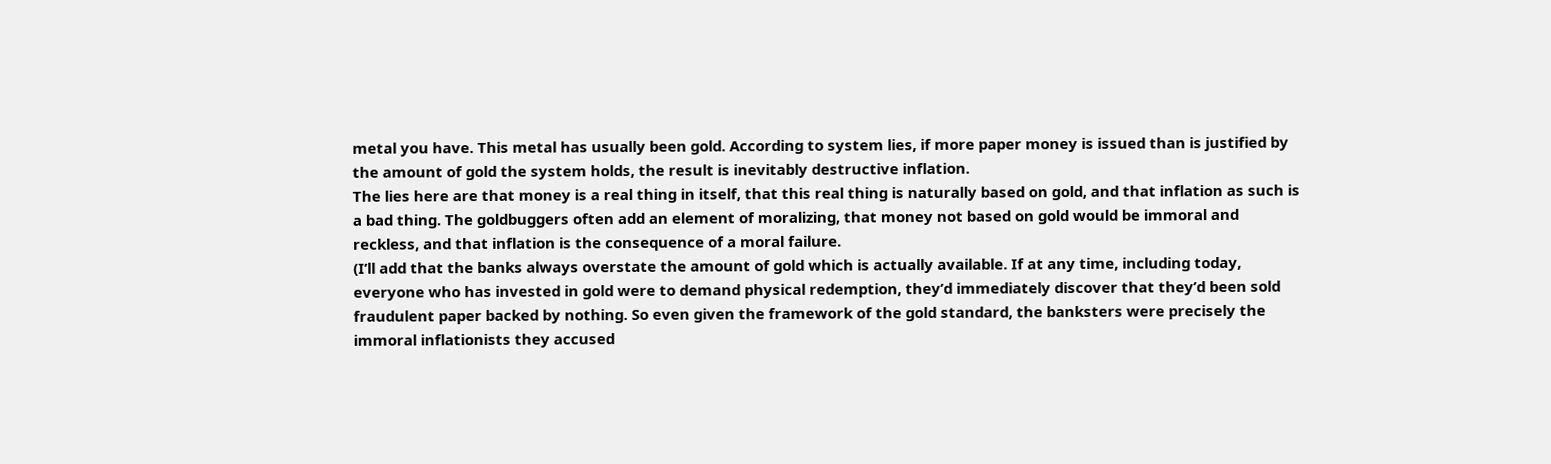metal you have. This metal has usually been gold. According to system lies, if more paper money is issued than is justified by the amount of gold the system holds, the result is inevitably destructive inflation.
The lies here are that money is a real thing in itself, that this real thing is naturally based on gold, and that inflation as such is a bad thing. The goldbuggers often add an element of moralizing, that money not based on gold would be immoral and reckless, and that inflation is the consequence of a moral failure.
(I’ll add that the banks always overstate the amount of gold which is actually available. If at any time, including today, everyone who has invested in gold were to demand physical redemption, they’d immediately discover that they’d been sold fraudulent paper backed by nothing. So even given the framework of the gold standard, the banksters were precisely the immoral inflationists they accused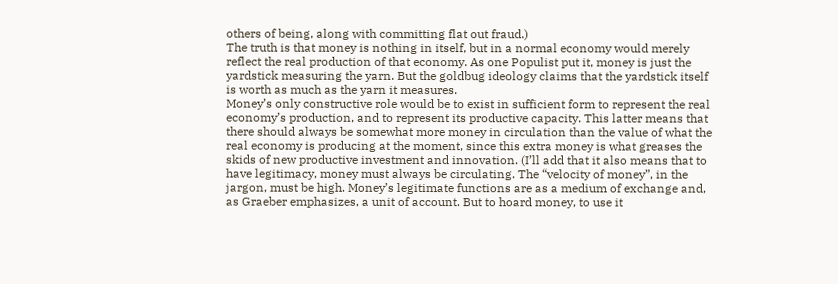others of being, along with committing flat out fraud.)
The truth is that money is nothing in itself, but in a normal economy would merely reflect the real production of that economy. As one Populist put it, money is just the yardstick measuring the yarn. But the goldbug ideology claims that the yardstick itself is worth as much as the yarn it measures.
Money’s only constructive role would be to exist in sufficient form to represent the real economy’s production, and to represent its productive capacity. This latter means that there should always be somewhat more money in circulation than the value of what the real economy is producing at the moment, since this extra money is what greases the skids of new productive investment and innovation. (I’ll add that it also means that to have legitimacy, money must always be circulating. The “velocity of money”, in the jargon, must be high. Money’s legitimate functions are as a medium of exchange and, as Graeber emphasizes, a unit of account. But to hoard money, to use it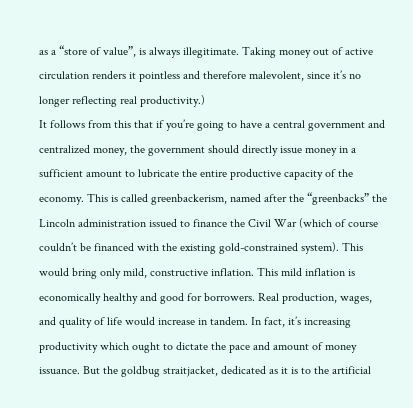as a “store of value”, is always illegitimate. Taking money out of active circulation renders it pointless and therefore malevolent, since it’s no longer reflecting real productivity.)
It follows from this that if you’re going to have a central government and centralized money, the government should directly issue money in a sufficient amount to lubricate the entire productive capacity of the economy. This is called greenbackerism, named after the “greenbacks” the Lincoln administration issued to finance the Civil War (which of course couldn’t be financed with the existing gold-constrained system). This would bring only mild, constructive inflation. This mild inflation is economically healthy and good for borrowers. Real production, wages, and quality of life would increase in tandem. In fact, it’s increasing productivity which ought to dictate the pace and amount of money issuance. But the goldbug straitjacket, dedicated as it is to the artificial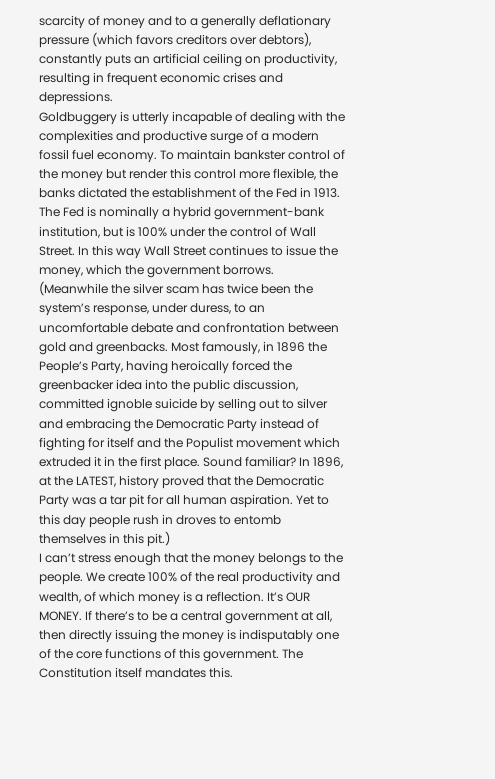scarcity of money and to a generally deflationary pressure (which favors creditors over debtors), constantly puts an artificial ceiling on productivity, resulting in frequent economic crises and depressions.
Goldbuggery is utterly incapable of dealing with the complexities and productive surge of a modern fossil fuel economy. To maintain bankster control of the money but render this control more flexible, the banks dictated the establishment of the Fed in 1913. The Fed is nominally a hybrid government-bank institution, but is 100% under the control of Wall Street. In this way Wall Street continues to issue the money, which the government borrows.
(Meanwhile the silver scam has twice been the system’s response, under duress, to an uncomfortable debate and confrontation between gold and greenbacks. Most famously, in 1896 the People’s Party, having heroically forced the greenbacker idea into the public discussion, committed ignoble suicide by selling out to silver and embracing the Democratic Party instead of fighting for itself and the Populist movement which extruded it in the first place. Sound familiar? In 1896, at the LATEST, history proved that the Democratic Party was a tar pit for all human aspiration. Yet to this day people rush in droves to entomb themselves in this pit.)
I can’t stress enough that the money belongs to the people. We create 100% of the real productivity and wealth, of which money is a reflection. It’s OUR MONEY. If there’s to be a central government at all, then directly issuing the money is indisputably one of the core functions of this government. The Constitution itself mandates this.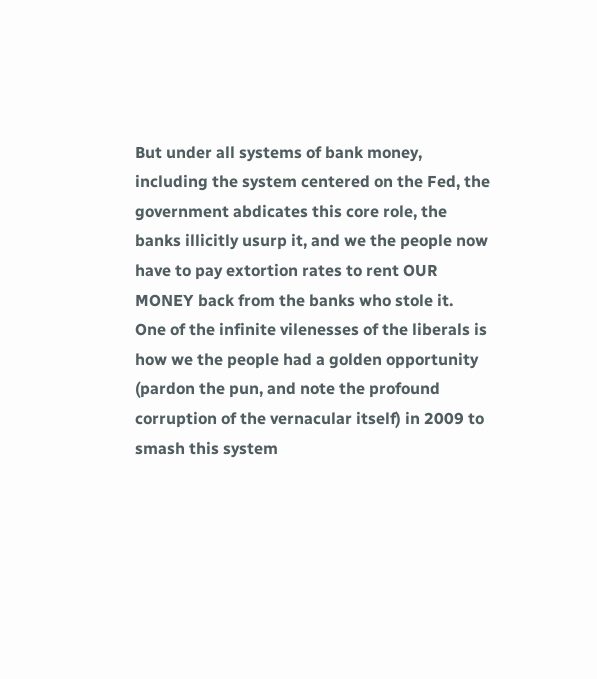But under all systems of bank money, including the system centered on the Fed, the government abdicates this core role, the banks illicitly usurp it, and we the people now have to pay extortion rates to rent OUR MONEY back from the banks who stole it.
One of the infinite vilenesses of the liberals is how we the people had a golden opportunity (pardon the pun, and note the profound corruption of the vernacular itself) in 2009 to smash this system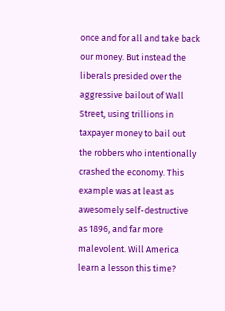once and for all and take back our money. But instead the liberals presided over the aggressive bailout of Wall Street, using trillions in taxpayer money to bail out the robbers who intentionally crashed the economy. This example was at least as awesomely self-destructive as 1896, and far more malevolent. Will America learn a lesson this time?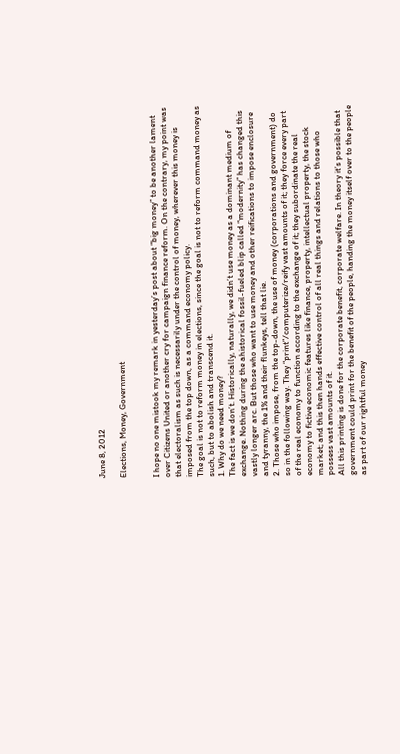June 8, 2012

Elections, Money, Government


I hope no one mistook my remark in yesterday’s post about “big money” to be another lament over Citizens United or another cry for campaign finance reform. On the contrary, my point was that electoralism as such is necessarily under the control of money, wherever this money is imposed from the top down, as a command economy policy.
The goal is not to reform money in elections, since the goal is not to reform command money as such, but to abolish and transcend it.
1. Why do we need money?
The fact is we don’t. Historically, naturally, we didn’t use money as a dominant medium of exchange. Nothing during the ahistorical fossil-fueled blip called “modernity” has changed this vastly longer arc. But those who want to use money and other reifications to impose enclosure and tyranny, the 1% and their flunkeys, tell that lie.
2. Those who impose, from the top-down, the use of money (corporations and government) do so in the following way. They “print”/computerize/reify vast amounts of it; they force every part of the real economy to function according to the exchange of it; they subordinate the real economy to fictive economic features like finance, property, intellectual property, the stock market; and this then hands effective control of all real things and relations to those who possess vast amounts of it.
All this printing is done for the corporate benefit, corporate welfare. In theory it’s possible that government could print for the benefit of the people, handing the money itself over to the people as part of our rightful money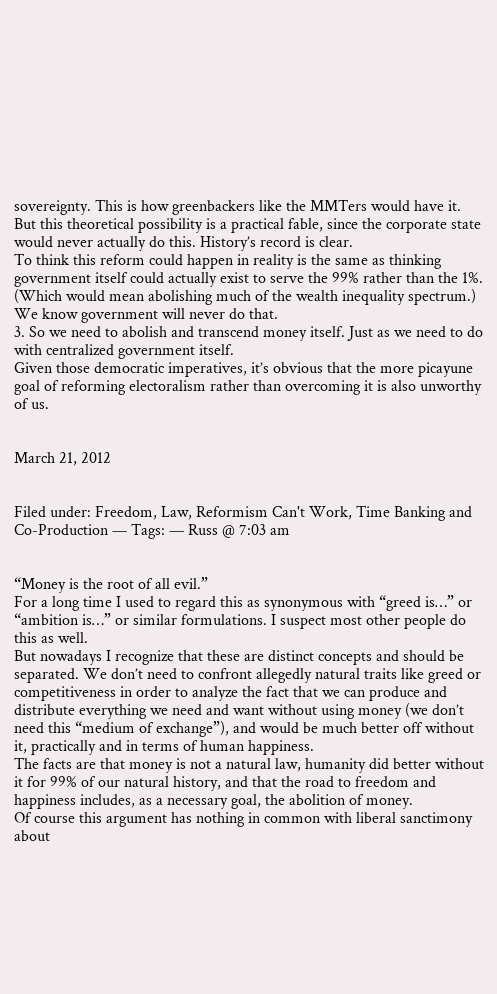sovereignty. This is how greenbackers like the MMTers would have it.
But this theoretical possibility is a practical fable, since the corporate state would never actually do this. History’s record is clear.
To think this reform could happen in reality is the same as thinking government itself could actually exist to serve the 99% rather than the 1%. (Which would mean abolishing much of the wealth inequality spectrum.) We know government will never do that.
3. So we need to abolish and transcend money itself. Just as we need to do with centralized government itself.
Given those democratic imperatives, it’s obvious that the more picayune goal of reforming electoralism rather than overcoming it is also unworthy of us.


March 21, 2012


Filed under: Freedom, Law, Reformism Can't Work, Time Banking and Co-Production — Tags: — Russ @ 7:03 am


“Money is the root of all evil.”
For a long time I used to regard this as synonymous with “greed is…” or “ambition is…” or similar formulations. I suspect most other people do this as well.
But nowadays I recognize that these are distinct concepts and should be separated. We don’t need to confront allegedly natural traits like greed or competitiveness in order to analyze the fact that we can produce and distribute everything we need and want without using money (we don’t need this “medium of exchange”), and would be much better off without it, practically and in terms of human happiness.
The facts are that money is not a natural law, humanity did better without it for 99% of our natural history, and that the road to freedom and happiness includes, as a necessary goal, the abolition of money.
Of course this argument has nothing in common with liberal sanctimony about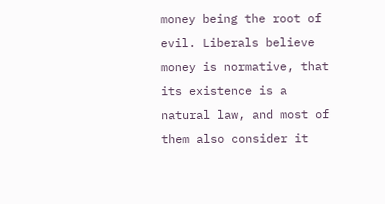money being the root of evil. Liberals believe money is normative, that its existence is a natural law, and most of them also consider it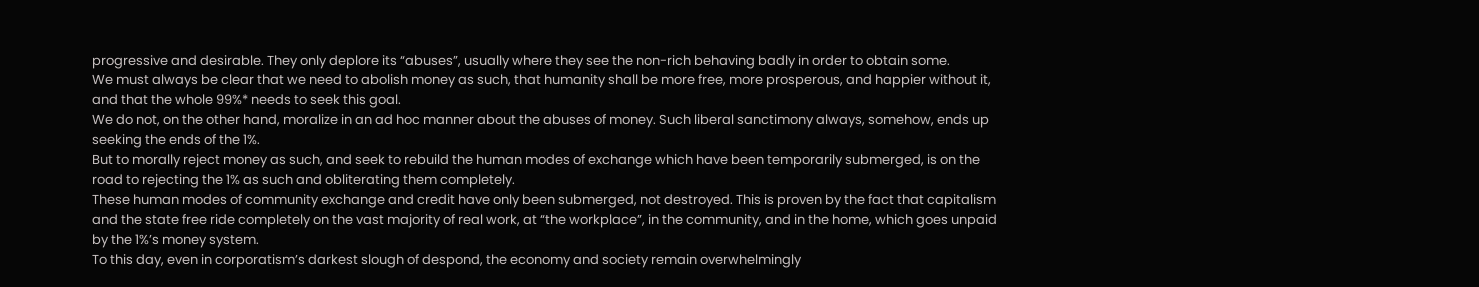progressive and desirable. They only deplore its “abuses”, usually where they see the non-rich behaving badly in order to obtain some.
We must always be clear that we need to abolish money as such, that humanity shall be more free, more prosperous, and happier without it, and that the whole 99%* needs to seek this goal.
We do not, on the other hand, moralize in an ad hoc manner about the abuses of money. Such liberal sanctimony always, somehow, ends up seeking the ends of the 1%.
But to morally reject money as such, and seek to rebuild the human modes of exchange which have been temporarily submerged, is on the road to rejecting the 1% as such and obliterating them completely.
These human modes of community exchange and credit have only been submerged, not destroyed. This is proven by the fact that capitalism and the state free ride completely on the vast majority of real work, at “the workplace”, in the community, and in the home, which goes unpaid by the 1%’s money system.
To this day, even in corporatism’s darkest slough of despond, the economy and society remain overwhelmingly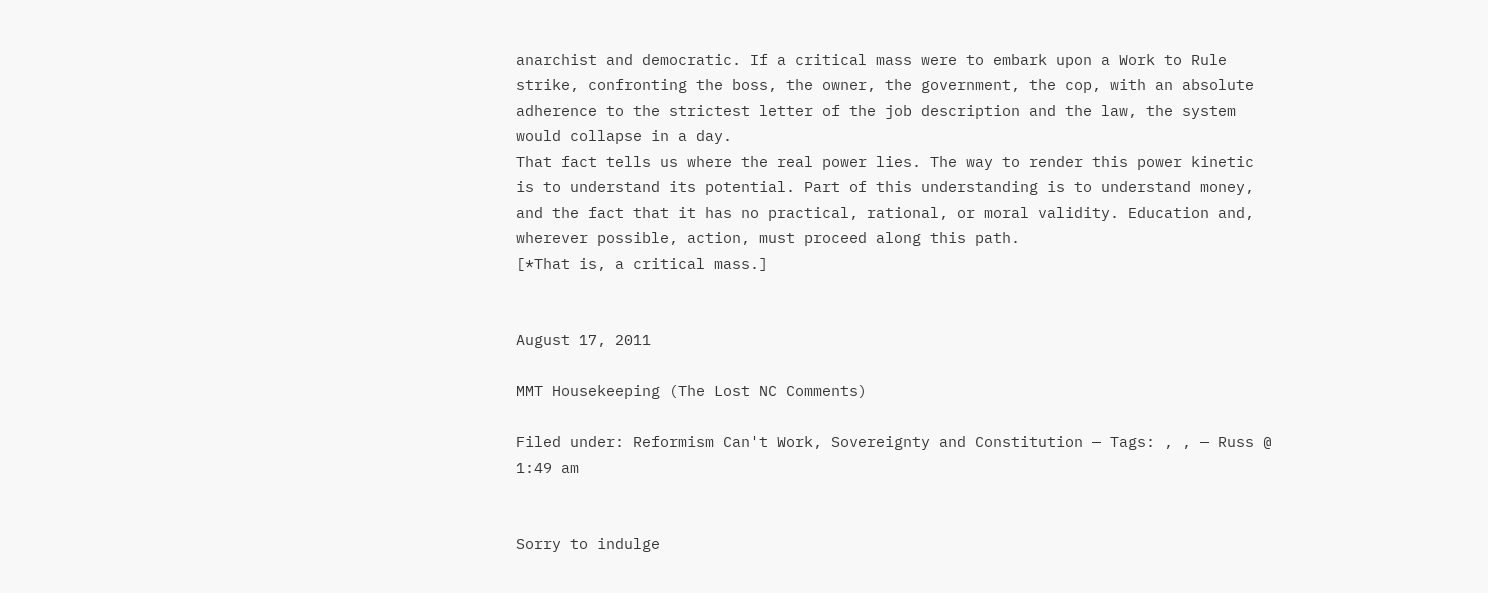anarchist and democratic. If a critical mass were to embark upon a Work to Rule strike, confronting the boss, the owner, the government, the cop, with an absolute adherence to the strictest letter of the job description and the law, the system would collapse in a day.
That fact tells us where the real power lies. The way to render this power kinetic is to understand its potential. Part of this understanding is to understand money, and the fact that it has no practical, rational, or moral validity. Education and, wherever possible, action, must proceed along this path.
[*That is, a critical mass.]


August 17, 2011

MMT Housekeeping (The Lost NC Comments)

Filed under: Reformism Can't Work, Sovereignty and Constitution — Tags: , , — Russ @ 1:49 am


Sorry to indulge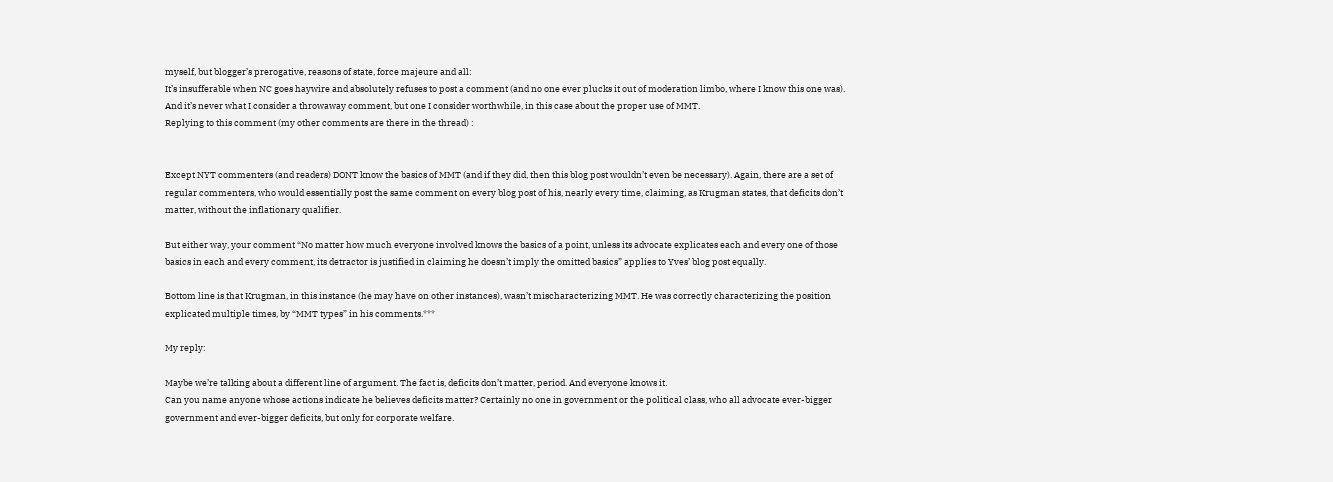myself, but blogger’s prerogative, reasons of state, force majeure and all:
It’s insufferable when NC goes haywire and absolutely refuses to post a comment (and no one ever plucks it out of moderation limbo, where I know this one was). And it’s never what I consider a throwaway comment, but one I consider worthwhile, in this case about the proper use of MMT.
Replying to this comment (my other comments are there in the thread) :


Except NYT commenters (and readers) DONT know the basics of MMT (and if they did, then this blog post wouldn’t even be necessary). Again, there are a set of regular commenters, who would essentially post the same comment on every blog post of his, nearly every time, claiming, as Krugman states, that deficits don’t matter, without the inflationary qualifier.

But either way, your comment “No matter how much everyone involved knows the basics of a point, unless its advocate explicates each and every one of those basics in each and every comment, its detractor is justified in claiming he doesn’t imply the omitted basics” applies to Yves’ blog post equally.

Bottom line is that Krugman, in this instance (he may have on other instances), wasn’t mischaracterizing MMT. He was correctly characterizing the position explicated multiple times, by “MMT types” in his comments.***

My reply:

Maybe we’re talking about a different line of argument. The fact is, deficits don’t matter, period. And everyone knows it.
Can you name anyone whose actions indicate he believes deficits matter? Certainly no one in government or the political class, who all advocate ever-bigger government and ever-bigger deficits, but only for corporate welfare.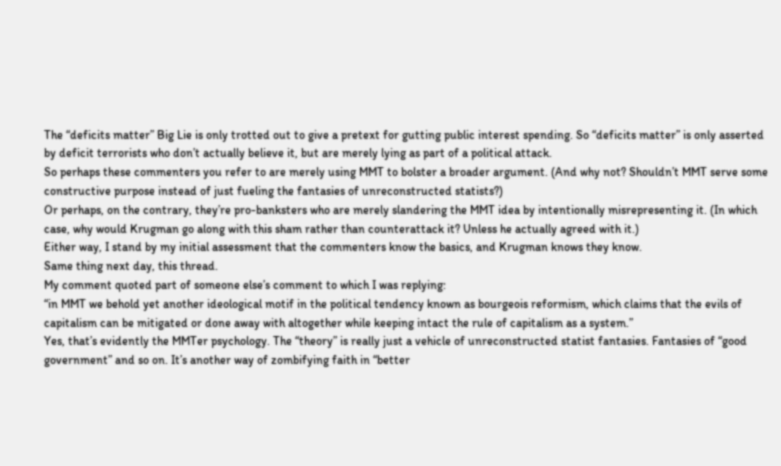The “deficits matter” Big Lie is only trotted out to give a pretext for gutting public interest spending. So “deficits matter” is only asserted by deficit terrorists who don’t actually believe it, but are merely lying as part of a political attack.
So perhaps these commenters you refer to are merely using MMT to bolster a broader argument. (And why not? Shouldn’t MMT serve some constructive purpose instead of just fueling the fantasies of unreconstructed statists?)
Or perhaps, on the contrary, they’re pro-banksters who are merely slandering the MMT idea by intentionally misrepresenting it. (In which case, why would Krugman go along with this sham rather than counterattack it? Unless he actually agreed with it.)
Either way, I stand by my initial assessment that the commenters know the basics, and Krugman knows they know.
Same thing next day, this thread.
My comment quoted part of someone else’s comment to which I was replying:
“in MMT we behold yet another ideological motif in the political tendency known as bourgeois reformism, which claims that the evils of capitalism can be mitigated or done away with altogether while keeping intact the rule of capitalism as a system.”
Yes, that’s evidently the MMTer psychology. The “theory” is really just a vehicle of unreconstructed statist fantasies. Fantasies of “good government” and so on. It’s another way of zombifying faith in “better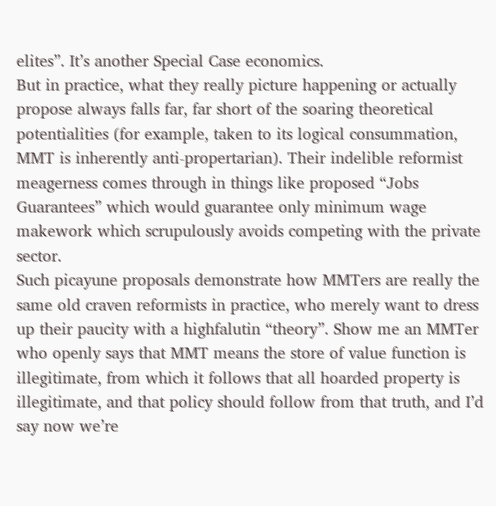elites”. It’s another Special Case economics.
But in practice, what they really picture happening or actually propose always falls far, far short of the soaring theoretical potentialities (for example, taken to its logical consummation, MMT is inherently anti-propertarian). Their indelible reformist meagerness comes through in things like proposed “Jobs Guarantees” which would guarantee only minimum wage makework which scrupulously avoids competing with the private sector.
Such picayune proposals demonstrate how MMTers are really the same old craven reformists in practice, who merely want to dress up their paucity with a highfalutin “theory”. Show me an MMTer who openly says that MMT means the store of value function is illegitimate, from which it follows that all hoarded property is illegitimate, and that policy should follow from that truth, and I’d say now we’re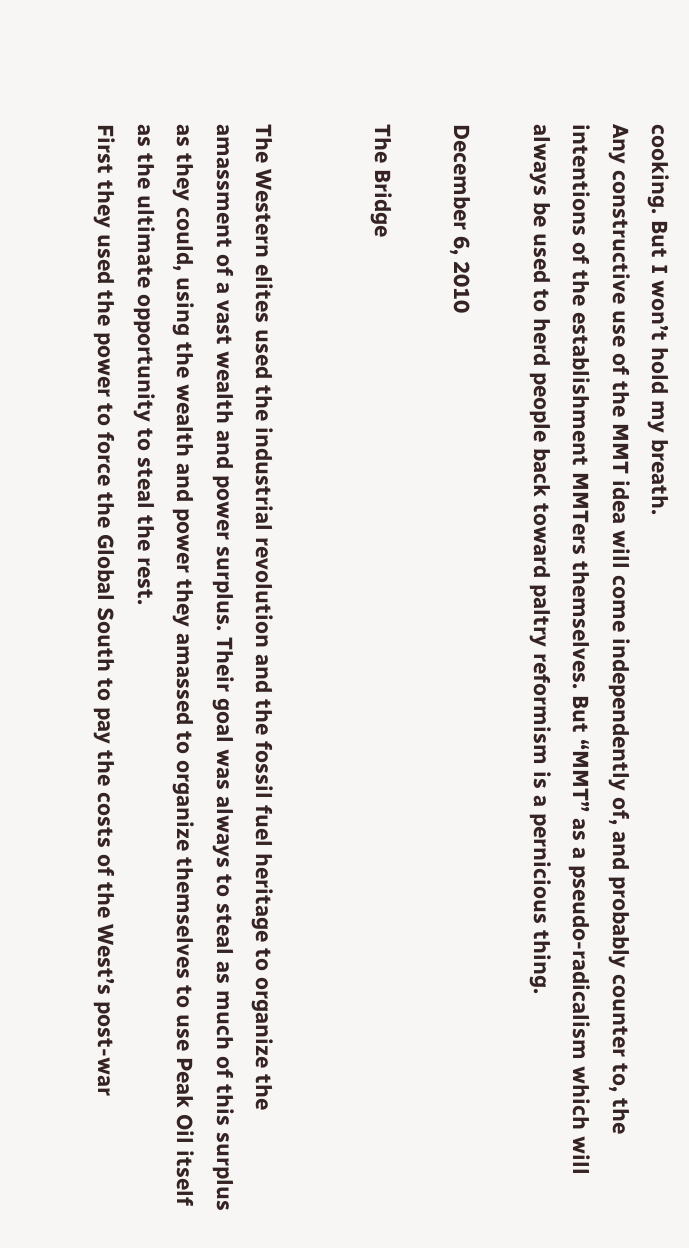cooking. But I won’t hold my breath.
Any constructive use of the MMT idea will come independently of, and probably counter to, the intentions of the establishment MMTers themselves. But “MMT” as a pseudo-radicalism which will always be used to herd people back toward paltry reformism is a pernicious thing.

December 6, 2010

The Bridge


The Western elites used the industrial revolution and the fossil fuel heritage to organize the amassment of a vast wealth and power surplus. Their goal was always to steal as much of this surplus as they could, using the wealth and power they amassed to organize themselves to use Peak Oil itself as the ultimate opportunity to steal the rest.
First they used the power to force the Global South to pay the costs of the West’s post-war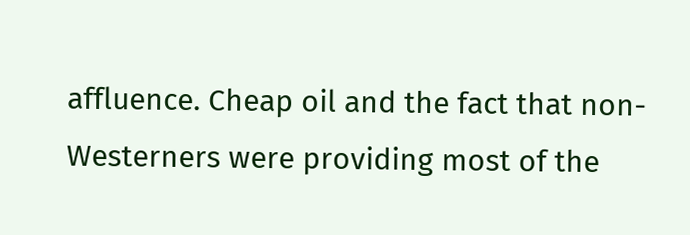affluence. Cheap oil and the fact that non-Westerners were providing most of the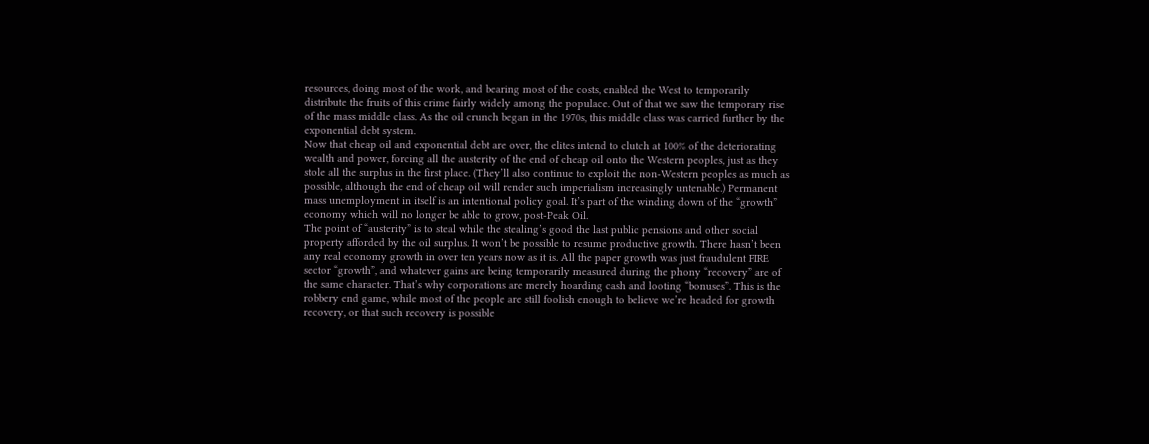resources, doing most of the work, and bearing most of the costs, enabled the West to temporarily distribute the fruits of this crime fairly widely among the populace. Out of that we saw the temporary rise of the mass middle class. As the oil crunch began in the 1970s, this middle class was carried further by the exponential debt system.
Now that cheap oil and exponential debt are over, the elites intend to clutch at 100% of the deteriorating wealth and power, forcing all the austerity of the end of cheap oil onto the Western peoples, just as they stole all the surplus in the first place. (They’ll also continue to exploit the non-Western peoples as much as possible, although the end of cheap oil will render such imperialism increasingly untenable.) Permanent mass unemployment in itself is an intentional policy goal. It’s part of the winding down of the “growth” economy which will no longer be able to grow, post-Peak Oil.
The point of “austerity” is to steal while the stealing’s good the last public pensions and other social property afforded by the oil surplus. It won’t be possible to resume productive growth. There hasn’t been any real economy growth in over ten years now as it is. All the paper growth was just fraudulent FIRE sector “growth”, and whatever gains are being temporarily measured during the phony “recovery” are of the same character. That’s why corporations are merely hoarding cash and looting “bonuses”. This is the robbery end game, while most of the people are still foolish enough to believe we’re headed for growth recovery, or that such recovery is possible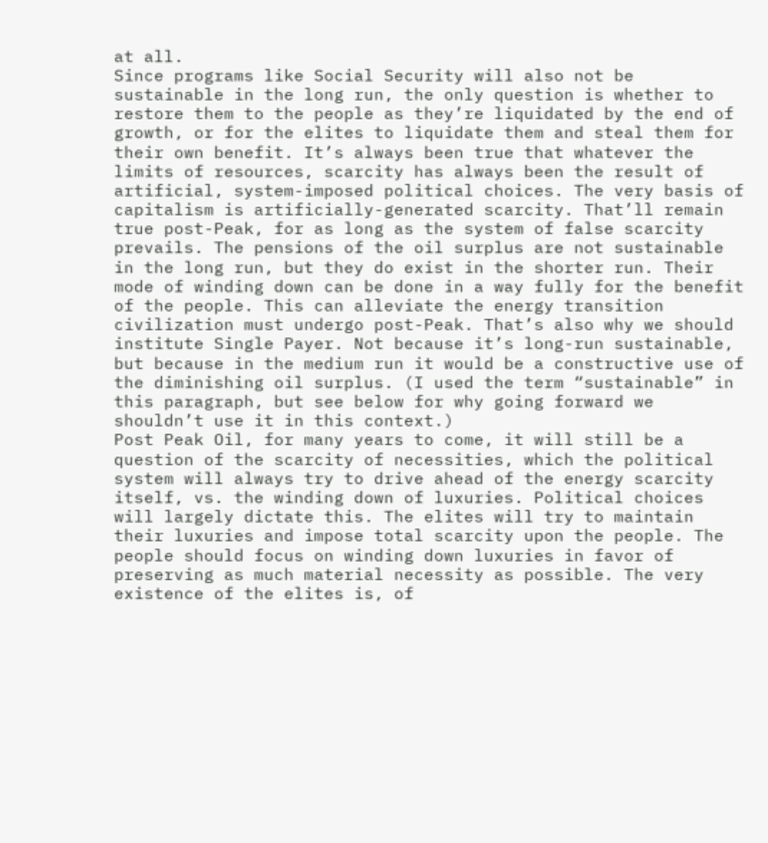at all.
Since programs like Social Security will also not be sustainable in the long run, the only question is whether to restore them to the people as they’re liquidated by the end of growth, or for the elites to liquidate them and steal them for their own benefit. It’s always been true that whatever the limits of resources, scarcity has always been the result of artificial, system-imposed political choices. The very basis of capitalism is artificially-generated scarcity. That’ll remain true post-Peak, for as long as the system of false scarcity prevails. The pensions of the oil surplus are not sustainable in the long run, but they do exist in the shorter run. Their mode of winding down can be done in a way fully for the benefit of the people. This can alleviate the energy transition civilization must undergo post-Peak. That’s also why we should institute Single Payer. Not because it’s long-run sustainable, but because in the medium run it would be a constructive use of the diminishing oil surplus. (I used the term “sustainable” in this paragraph, but see below for why going forward we shouldn’t use it in this context.)
Post Peak Oil, for many years to come, it will still be a question of the scarcity of necessities, which the political system will always try to drive ahead of the energy scarcity itself, vs. the winding down of luxuries. Political choices will largely dictate this. The elites will try to maintain their luxuries and impose total scarcity upon the people. The people should focus on winding down luxuries in favor of preserving as much material necessity as possible. The very existence of the elites is, of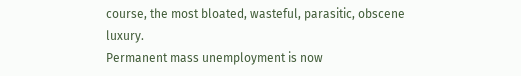course, the most bloated, wasteful, parasitic, obscene luxury.
Permanent mass unemployment is now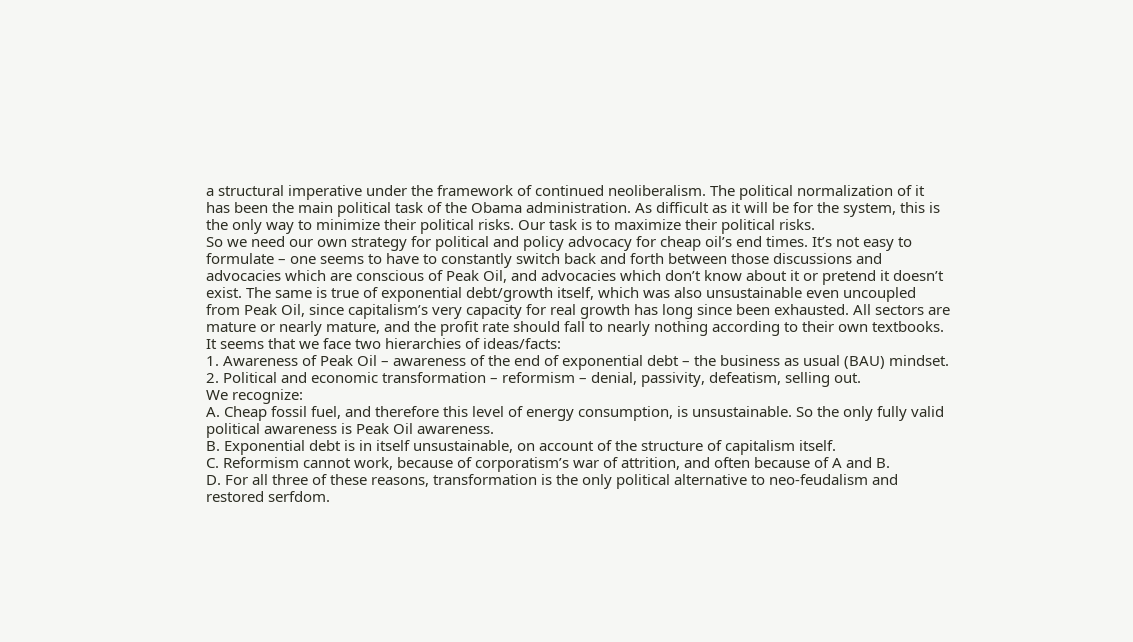a structural imperative under the framework of continued neoliberalism. The political normalization of it has been the main political task of the Obama administration. As difficult as it will be for the system, this is the only way to minimize their political risks. Our task is to maximize their political risks.
So we need our own strategy for political and policy advocacy for cheap oil’s end times. It’s not easy to formulate – one seems to have to constantly switch back and forth between those discussions and advocacies which are conscious of Peak Oil, and advocacies which don’t know about it or pretend it doesn’t exist. The same is true of exponential debt/growth itself, which was also unsustainable even uncoupled from Peak Oil, since capitalism’s very capacity for real growth has long since been exhausted. All sectors are mature or nearly mature, and the profit rate should fall to nearly nothing according to their own textbooks.
It seems that we face two hierarchies of ideas/facts:
1. Awareness of Peak Oil – awareness of the end of exponential debt – the business as usual (BAU) mindset.
2. Political and economic transformation – reformism – denial, passivity, defeatism, selling out.
We recognize:
A. Cheap fossil fuel, and therefore this level of energy consumption, is unsustainable. So the only fully valid political awareness is Peak Oil awareness.
B. Exponential debt is in itself unsustainable, on account of the structure of capitalism itself.
C. Reformism cannot work, because of corporatism’s war of attrition, and often because of A and B.
D. For all three of these reasons, transformation is the only political alternative to neo-feudalism and restored serfdom.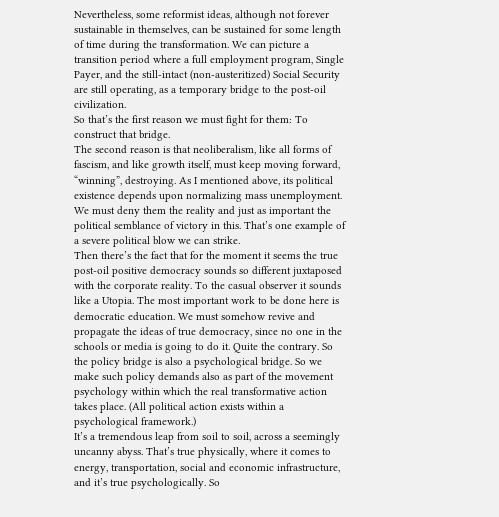Nevertheless, some reformist ideas, although not forever sustainable in themselves, can be sustained for some length of time during the transformation. We can picture a transition period where a full employment program, Single Payer, and the still-intact (non-austeritized) Social Security are still operating, as a temporary bridge to the post-oil civilization.
So that’s the first reason we must fight for them: To construct that bridge.
The second reason is that neoliberalism, like all forms of fascism, and like growth itself, must keep moving forward, “winning”, destroying. As I mentioned above, its political existence depends upon normalizing mass unemployment. We must deny them the reality and just as important the political semblance of victory in this. That’s one example of a severe political blow we can strike.
Then there’s the fact that for the moment it seems the true post-oil positive democracy sounds so different juxtaposed with the corporate reality. To the casual observer it sounds like a Utopia. The most important work to be done here is democratic education. We must somehow revive and propagate the ideas of true democracy, since no one in the schools or media is going to do it. Quite the contrary. So the policy bridge is also a psychological bridge. So we make such policy demands also as part of the movement psychology within which the real transformative action takes place. (All political action exists within a psychological framework.)
It’s a tremendous leap from soil to soil, across a seemingly uncanny abyss. That’s true physically, where it comes to energy, transportation, social and economic infrastructure, and it’s true psychologically. So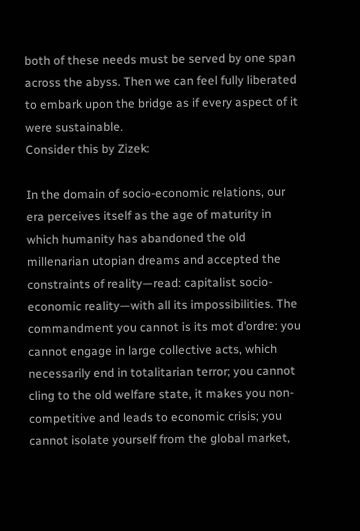both of these needs must be served by one span across the abyss. Then we can feel fully liberated to embark upon the bridge as if every aspect of it were sustainable.
Consider this by Zizek:

In the domain of socio-economic relations, our era perceives itself as the age of maturity in which humanity has abandoned the old millenarian utopian dreams and accepted the constraints of reality—read: capitalist socio-economic reality—with all its impossibilities. The commandment you cannot is its mot d’ordre: you cannot engage in large collective acts, which necessarily end in totalitarian terror; you cannot cling to the old welfare state, it makes you non-competitive and leads to economic crisis; you cannot isolate yourself from the global market,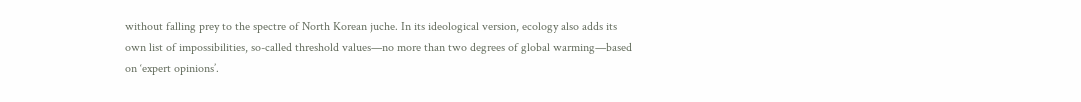without falling prey to the spectre of North Korean juche. In its ideological version, ecology also adds its own list of impossibilities, so-called threshold values—no more than two degrees of global warming—based on ‘expert opinions’.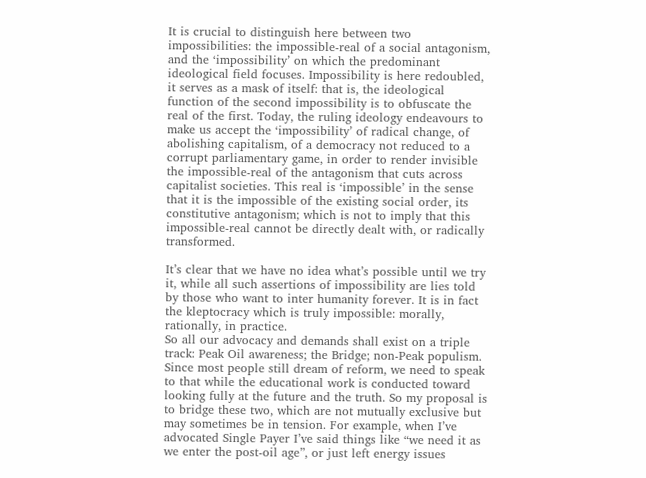It is crucial to distinguish here between two impossibilities: the impossible-real of a social antagonism, and the ‘impossibility’ on which the predominant ideological field focuses. Impossibility is here redoubled, it serves as a mask of itself: that is, the ideological function of the second impossibility is to obfuscate the real of the first. Today, the ruling ideology endeavours to make us accept the ‘impossibility’ of radical change, of abolishing capitalism, of a democracy not reduced to a corrupt parliamentary game, in order to render invisible the impossible-real of the antagonism that cuts across capitalist societies. This real is ‘impossible’ in the sense that it is the impossible of the existing social order, its constitutive antagonism; which is not to imply that this impossible-real cannot be directly dealt with, or radically transformed.

It’s clear that we have no idea what’s possible until we try it, while all such assertions of impossibility are lies told by those who want to inter humanity forever. It is in fact the kleptocracy which is truly impossible: morally, rationally, in practice.
So all our advocacy and demands shall exist on a triple track: Peak Oil awareness; the Bridge; non-Peak populism. Since most people still dream of reform, we need to speak to that while the educational work is conducted toward looking fully at the future and the truth. So my proposal is to bridge these two, which are not mutually exclusive but may sometimes be in tension. For example, when I’ve advocated Single Payer I’ve said things like “we need it as we enter the post-oil age”, or just left energy issues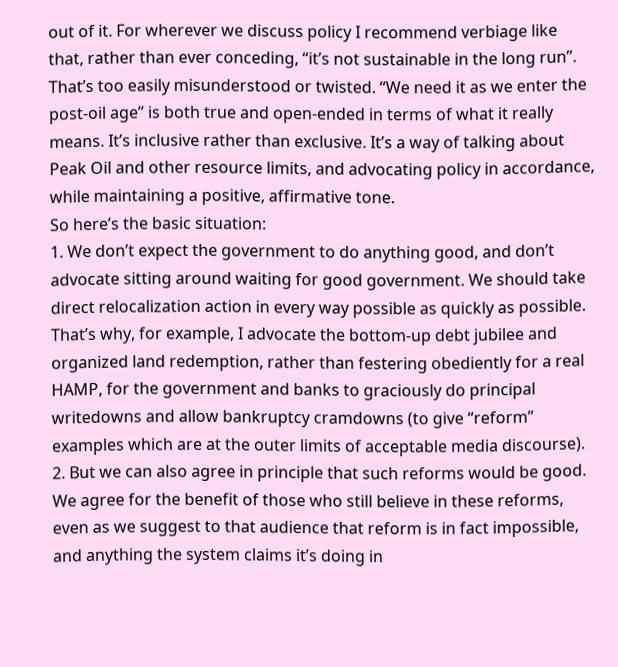out of it. For wherever we discuss policy I recommend verbiage like that, rather than ever conceding, “it’s not sustainable in the long run”. That’s too easily misunderstood or twisted. “We need it as we enter the post-oil age” is both true and open-ended in terms of what it really means. It’s inclusive rather than exclusive. It’s a way of talking about Peak Oil and other resource limits, and advocating policy in accordance, while maintaining a positive, affirmative tone.
So here’s the basic situation:
1. We don’t expect the government to do anything good, and don’t advocate sitting around waiting for good government. We should take direct relocalization action in every way possible as quickly as possible.
That’s why, for example, I advocate the bottom-up debt jubilee and organized land redemption, rather than festering obediently for a real HAMP, for the government and banks to graciously do principal writedowns and allow bankruptcy cramdowns (to give “reform” examples which are at the outer limits of acceptable media discourse).
2. But we can also agree in principle that such reforms would be good. We agree for the benefit of those who still believe in these reforms, even as we suggest to that audience that reform is in fact impossible, and anything the system claims it’s doing in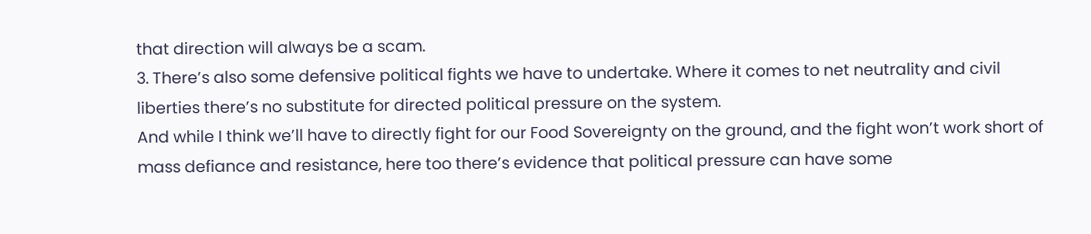that direction will always be a scam.
3. There’s also some defensive political fights we have to undertake. Where it comes to net neutrality and civil liberties there’s no substitute for directed political pressure on the system.
And while I think we’ll have to directly fight for our Food Sovereignty on the ground, and the fight won’t work short of mass defiance and resistance, here too there’s evidence that political pressure can have some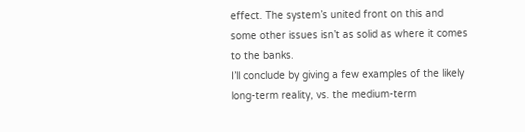effect. The system’s united front on this and some other issues isn’t as solid as where it comes to the banks.
I’ll conclude by giving a few examples of the likely long-term reality, vs. the medium-term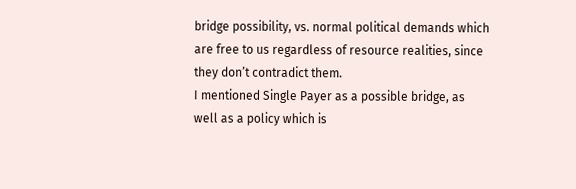bridge possibility, vs. normal political demands which are free to us regardless of resource realities, since they don’t contradict them.
I mentioned Single Payer as a possible bridge, as well as a policy which is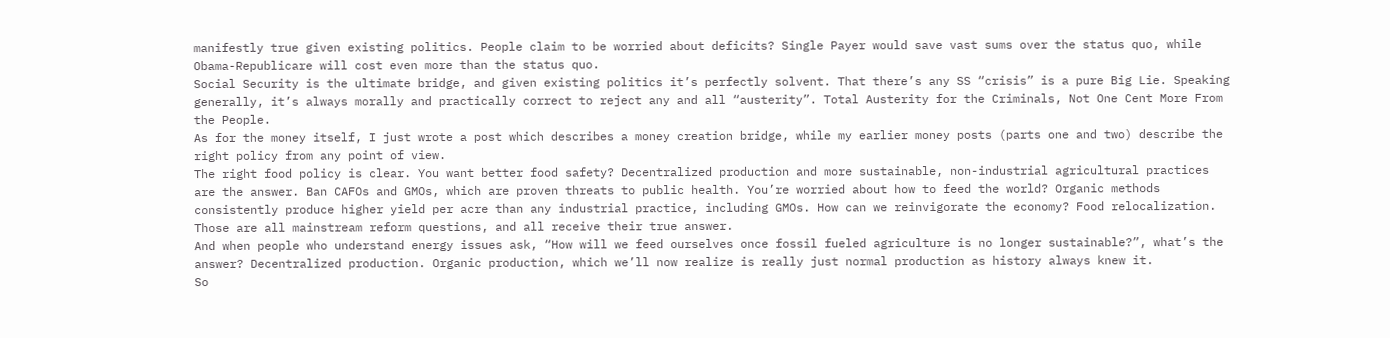manifestly true given existing politics. People claim to be worried about deficits? Single Payer would save vast sums over the status quo, while Obama-Republicare will cost even more than the status quo.
Social Security is the ultimate bridge, and given existing politics it’s perfectly solvent. That there’s any SS “crisis” is a pure Big Lie. Speaking generally, it’s always morally and practically correct to reject any and all “austerity”. Total Austerity for the Criminals, Not One Cent More From the People.
As for the money itself, I just wrote a post which describes a money creation bridge, while my earlier money posts (parts one and two) describe the right policy from any point of view.
The right food policy is clear. You want better food safety? Decentralized production and more sustainable, non-industrial agricultural practices are the answer. Ban CAFOs and GMOs, which are proven threats to public health. You’re worried about how to feed the world? Organic methods consistently produce higher yield per acre than any industrial practice, including GMOs. How can we reinvigorate the economy? Food relocalization. Those are all mainstream reform questions, and all receive their true answer.
And when people who understand energy issues ask, “How will we feed ourselves once fossil fueled agriculture is no longer sustainable?”, what’s the answer? Decentralized production. Organic production, which we’ll now realize is really just normal production as history always knew it.
So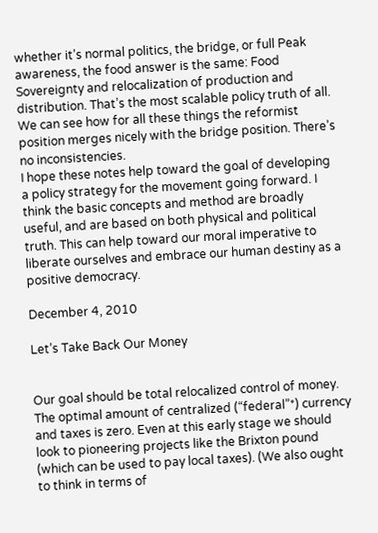whether it’s normal politics, the bridge, or full Peak awareness, the food answer is the same: Food Sovereignty and relocalization of production and distribution. That’s the most scalable policy truth of all.
We can see how for all these things the reformist position merges nicely with the bridge position. There’s no inconsistencies.
I hope these notes help toward the goal of developing a policy strategy for the movement going forward. I think the basic concepts and method are broadly useful, and are based on both physical and political truth. This can help toward our moral imperative to liberate ourselves and embrace our human destiny as a positive democracy.

December 4, 2010

Let’s Take Back Our Money


Our goal should be total relocalized control of money. The optimal amount of centralized (“federal”*) currency and taxes is zero. Even at this early stage we should look to pioneering projects like the Brixton pound (which can be used to pay local taxes). (We also ought to think in terms of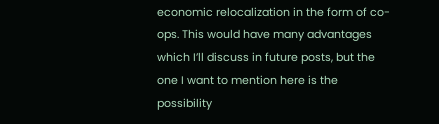economic relocalization in the form of co-ops. This would have many advantages which I’ll discuss in future posts, but the one I want to mention here is the possibility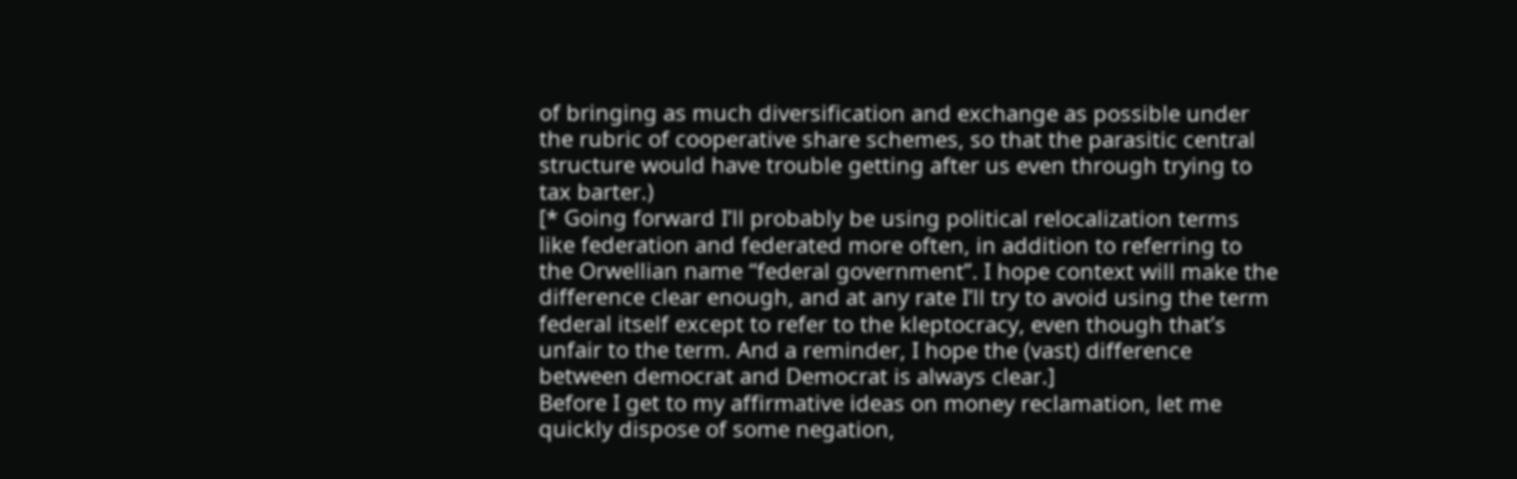of bringing as much diversification and exchange as possible under the rubric of cooperative share schemes, so that the parasitic central structure would have trouble getting after us even through trying to tax barter.)
[* Going forward I’ll probably be using political relocalization terms like federation and federated more often, in addition to referring to the Orwellian name “federal government”. I hope context will make the difference clear enough, and at any rate I’ll try to avoid using the term federal itself except to refer to the kleptocracy, even though that’s unfair to the term. And a reminder, I hope the (vast) difference between democrat and Democrat is always clear.]
Before I get to my affirmative ideas on money reclamation, let me quickly dispose of some negation,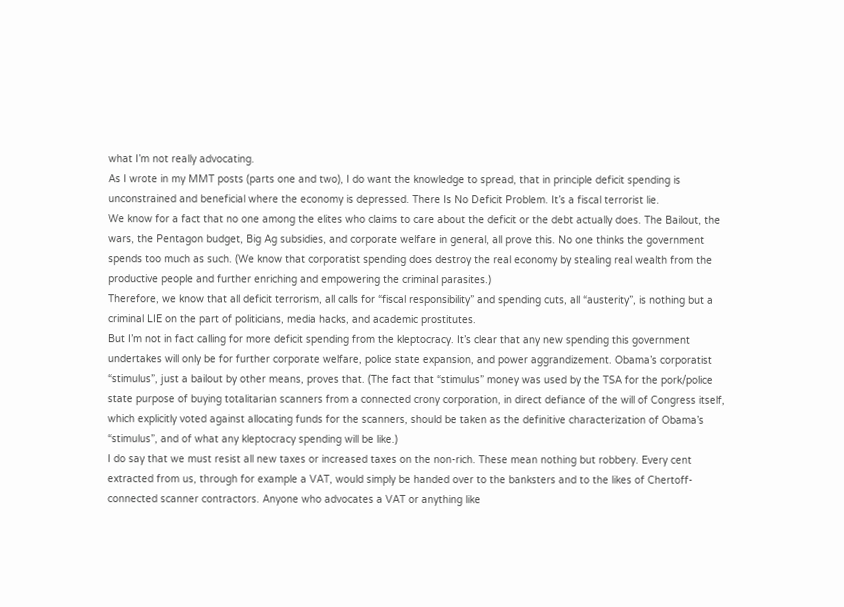what I’m not really advocating.
As I wrote in my MMT posts (parts one and two), I do want the knowledge to spread, that in principle deficit spending is unconstrained and beneficial where the economy is depressed. There Is No Deficit Problem. It’s a fiscal terrorist lie.
We know for a fact that no one among the elites who claims to care about the deficit or the debt actually does. The Bailout, the wars, the Pentagon budget, Big Ag subsidies, and corporate welfare in general, all prove this. No one thinks the government spends too much as such. (We know that corporatist spending does destroy the real economy by stealing real wealth from the productive people and further enriching and empowering the criminal parasites.)
Therefore, we know that all deficit terrorism, all calls for “fiscal responsibility” and spending cuts, all “austerity”, is nothing but a criminal LIE on the part of politicians, media hacks, and academic prostitutes.
But I’m not in fact calling for more deficit spending from the kleptocracy. It’s clear that any new spending this government undertakes will only be for further corporate welfare, police state expansion, and power aggrandizement. Obama’s corporatist “stimulus”, just a bailout by other means, proves that. (The fact that “stimulus” money was used by the TSA for the pork/police state purpose of buying totalitarian scanners from a connected crony corporation, in direct defiance of the will of Congress itself, which explicitly voted against allocating funds for the scanners, should be taken as the definitive characterization of Obama’s “stimulus”, and of what any kleptocracy spending will be like.)
I do say that we must resist all new taxes or increased taxes on the non-rich. These mean nothing but robbery. Every cent extracted from us, through for example a VAT, would simply be handed over to the banksters and to the likes of Chertoff-connected scanner contractors. Anyone who advocates a VAT or anything like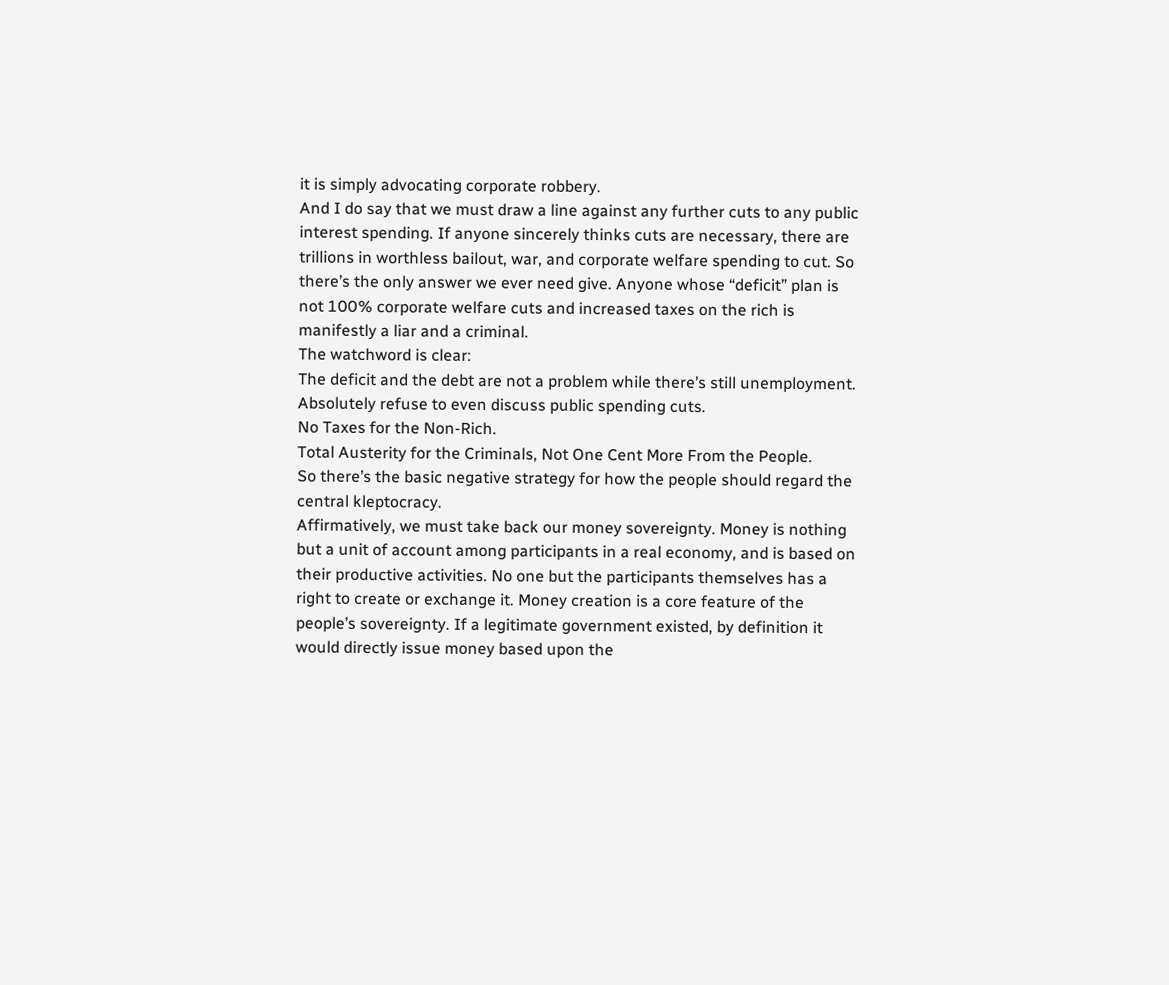it is simply advocating corporate robbery.
And I do say that we must draw a line against any further cuts to any public interest spending. If anyone sincerely thinks cuts are necessary, there are trillions in worthless bailout, war, and corporate welfare spending to cut. So there’s the only answer we ever need give. Anyone whose “deficit” plan is not 100% corporate welfare cuts and increased taxes on the rich is manifestly a liar and a criminal.
The watchword is clear:
The deficit and the debt are not a problem while there’s still unemployment. Absolutely refuse to even discuss public spending cuts.
No Taxes for the Non-Rich.
Total Austerity for the Criminals, Not One Cent More From the People.
So there’s the basic negative strategy for how the people should regard the central kleptocracy.
Affirmatively, we must take back our money sovereignty. Money is nothing but a unit of account among participants in a real economy, and is based on their productive activities. No one but the participants themselves has a right to create or exchange it. Money creation is a core feature of the people’s sovereignty. If a legitimate government existed, by definition it would directly issue money based upon the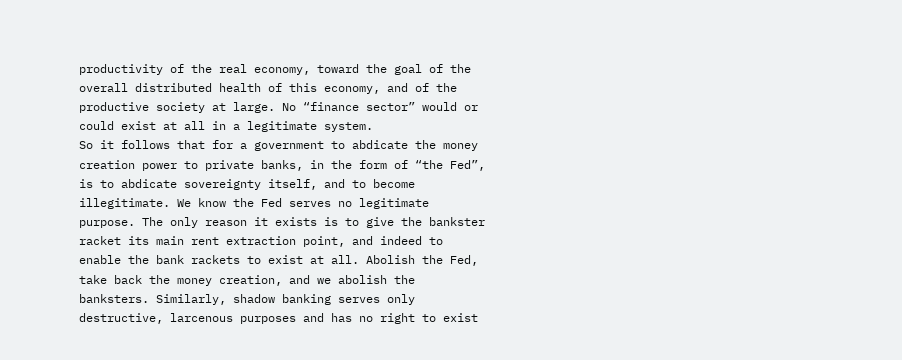productivity of the real economy, toward the goal of the overall distributed health of this economy, and of the productive society at large. No “finance sector” would or could exist at all in a legitimate system.
So it follows that for a government to abdicate the money creation power to private banks, in the form of “the Fed”, is to abdicate sovereignty itself, and to become illegitimate. We know the Fed serves no legitimate purpose. The only reason it exists is to give the bankster racket its main rent extraction point, and indeed to enable the bank rackets to exist at all. Abolish the Fed, take back the money creation, and we abolish the banksters. Similarly, shadow banking serves only destructive, larcenous purposes and has no right to exist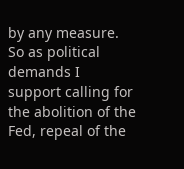by any measure. So as political demands I support calling for the abolition of the Fed, repeal of the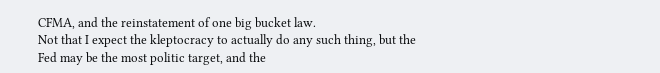CFMA, and the reinstatement of one big bucket law.
Not that I expect the kleptocracy to actually do any such thing, but the Fed may be the most politic target, and the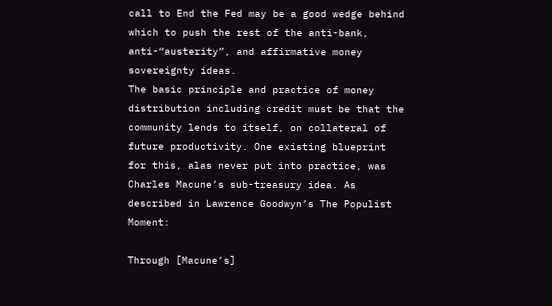call to End the Fed may be a good wedge behind which to push the rest of the anti-bank, anti-“austerity”, and affirmative money sovereignty ideas.
The basic principle and practice of money distribution including credit must be that the community lends to itself, on collateral of future productivity. One existing blueprint for this, alas never put into practice, was Charles Macune’s sub-treasury idea. As described in Lawrence Goodwyn’s The Populist Moment:

Through [Macune’s]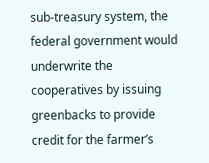sub-treasury system, the federal government would underwrite the cooperatives by issuing greenbacks to provide credit for the farmer’s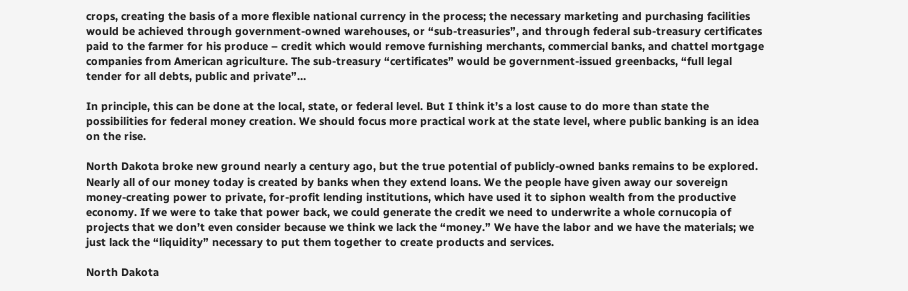crops, creating the basis of a more flexible national currency in the process; the necessary marketing and purchasing facilities would be achieved through government-owned warehouses, or “sub-treasuries”, and through federal sub-treasury certificates paid to the farmer for his produce – credit which would remove furnishing merchants, commercial banks, and chattel mortgage companies from American agriculture. The sub-treasury “certificates” would be government-issued greenbacks, “full legal tender for all debts, public and private”…

In principle, this can be done at the local, state, or federal level. But I think it’s a lost cause to do more than state the possibilities for federal money creation. We should focus more practical work at the state level, where public banking is an idea on the rise.

North Dakota broke new ground nearly a century ago, but the true potential of publicly-owned banks remains to be explored. Nearly all of our money today is created by banks when they extend loans. We the people have given away our sovereign money-creating power to private, for-profit lending institutions, which have used it to siphon wealth from the productive economy. If we were to take that power back, we could generate the credit we need to underwrite a whole cornucopia of projects that we don’t even consider because we think we lack the “money.” We have the labor and we have the materials; we just lack the “liquidity” necessary to put them together to create products and services.

North Dakota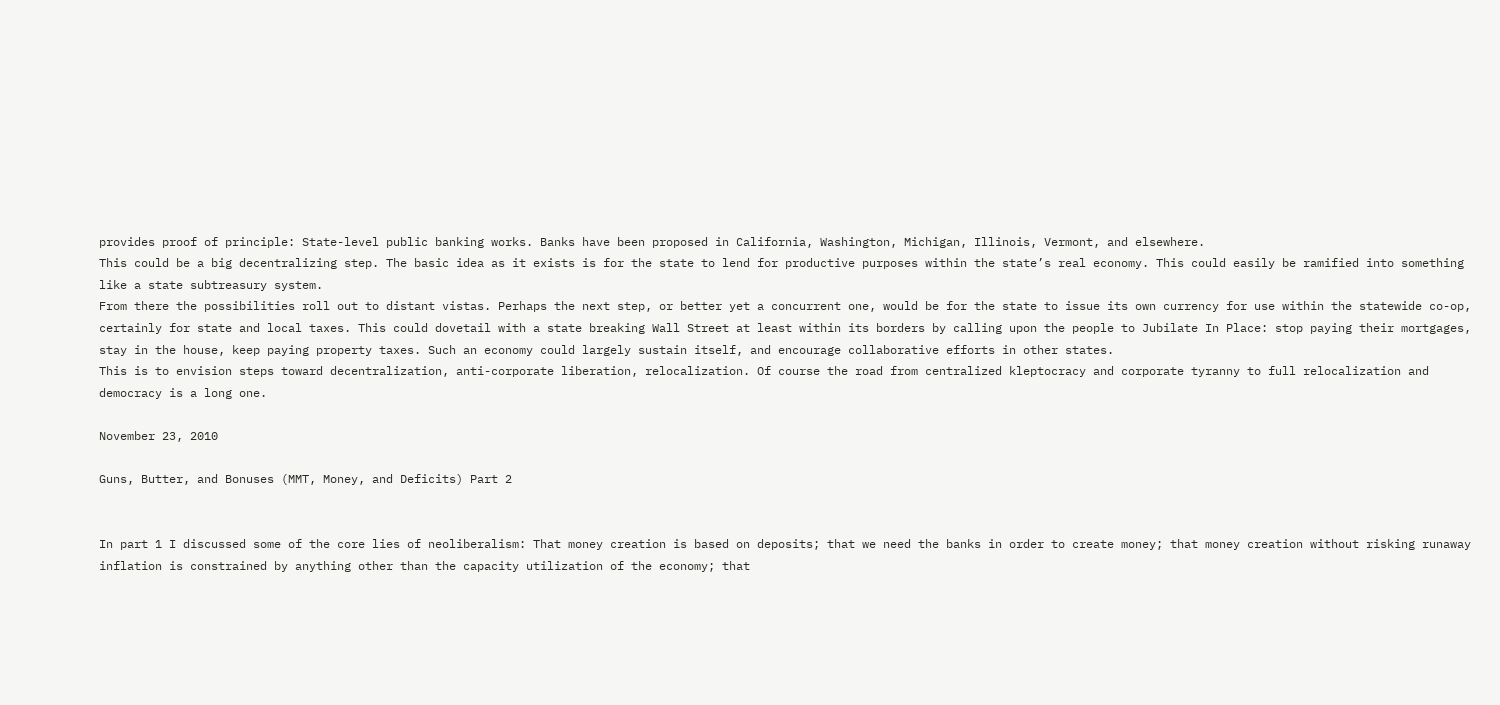provides proof of principle: State-level public banking works. Banks have been proposed in California, Washington, Michigan, Illinois, Vermont, and elsewhere.
This could be a big decentralizing step. The basic idea as it exists is for the state to lend for productive purposes within the state’s real economy. This could easily be ramified into something like a state subtreasury system.
From there the possibilities roll out to distant vistas. Perhaps the next step, or better yet a concurrent one, would be for the state to issue its own currency for use within the statewide co-op, certainly for state and local taxes. This could dovetail with a state breaking Wall Street at least within its borders by calling upon the people to Jubilate In Place: stop paying their mortgages, stay in the house, keep paying property taxes. Such an economy could largely sustain itself, and encourage collaborative efforts in other states.
This is to envision steps toward decentralization, anti-corporate liberation, relocalization. Of course the road from centralized kleptocracy and corporate tyranny to full relocalization and democracy is a long one.

November 23, 2010

Guns, Butter, and Bonuses (MMT, Money, and Deficits) Part 2


In part 1 I discussed some of the core lies of neoliberalism: That money creation is based on deposits; that we need the banks in order to create money; that money creation without risking runaway inflation is constrained by anything other than the capacity utilization of the economy; that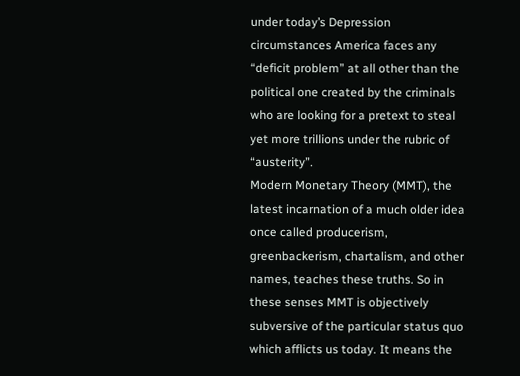under today’s Depression circumstances America faces any “deficit problem” at all other than the political one created by the criminals who are looking for a pretext to steal yet more trillions under the rubric of “austerity”.
Modern Monetary Theory (MMT), the latest incarnation of a much older idea once called producerism, greenbackerism, chartalism, and other names, teaches these truths. So in these senses MMT is objectively subversive of the particular status quo which afflicts us today. It means the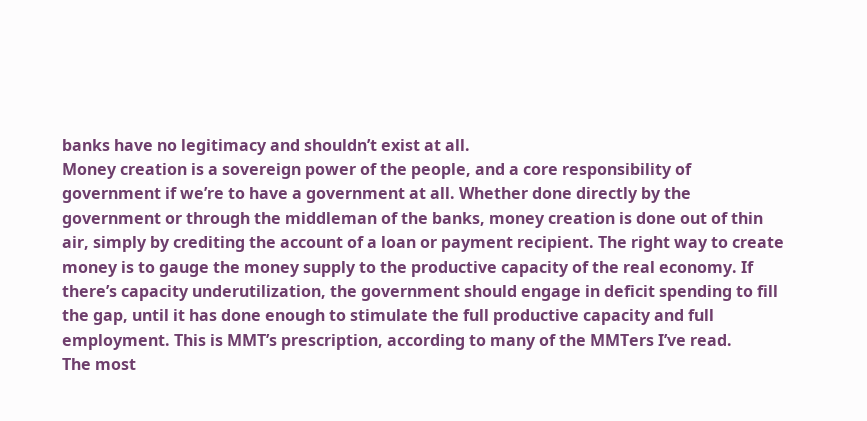banks have no legitimacy and shouldn’t exist at all.
Money creation is a sovereign power of the people, and a core responsibility of government if we’re to have a government at all. Whether done directly by the government or through the middleman of the banks, money creation is done out of thin air, simply by crediting the account of a loan or payment recipient. The right way to create money is to gauge the money supply to the productive capacity of the real economy. If there’s capacity underutilization, the government should engage in deficit spending to fill the gap, until it has done enough to stimulate the full productive capacity and full employment. This is MMT’s prescription, according to many of the MMTers I’ve read.
The most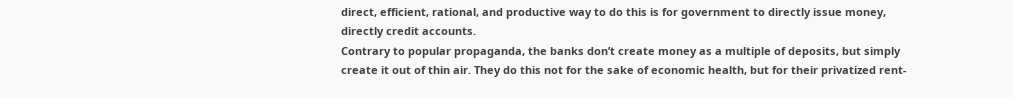direct, efficient, rational, and productive way to do this is for government to directly issue money, directly credit accounts.
Contrary to popular propaganda, the banks don’t create money as a multiple of deposits, but simply create it out of thin air. They do this not for the sake of economic health, but for their privatized rent-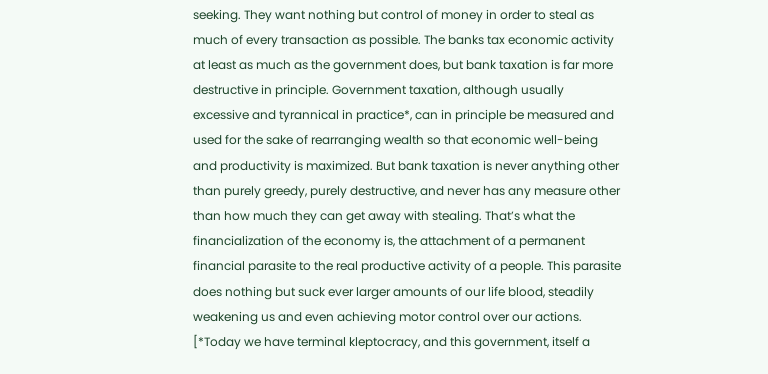seeking. They want nothing but control of money in order to steal as much of every transaction as possible. The banks tax economic activity at least as much as the government does, but bank taxation is far more destructive in principle. Government taxation, although usually excessive and tyrannical in practice*, can in principle be measured and used for the sake of rearranging wealth so that economic well-being and productivity is maximized. But bank taxation is never anything other than purely greedy, purely destructive, and never has any measure other than how much they can get away with stealing. That’s what the financialization of the economy is, the attachment of a permanent financial parasite to the real productive activity of a people. This parasite does nothing but suck ever larger amounts of our life blood, steadily weakening us and even achieving motor control over our actions.
[*Today we have terminal kleptocracy, and this government, itself a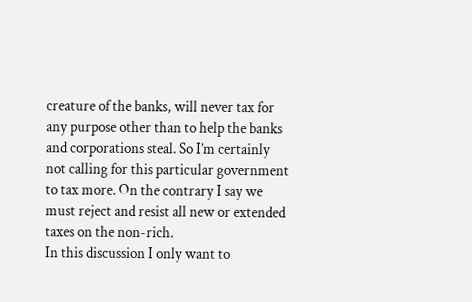creature of the banks, will never tax for any purpose other than to help the banks and corporations steal. So I’m certainly not calling for this particular government to tax more. On the contrary I say we must reject and resist all new or extended taxes on the non-rich.
In this discussion I only want to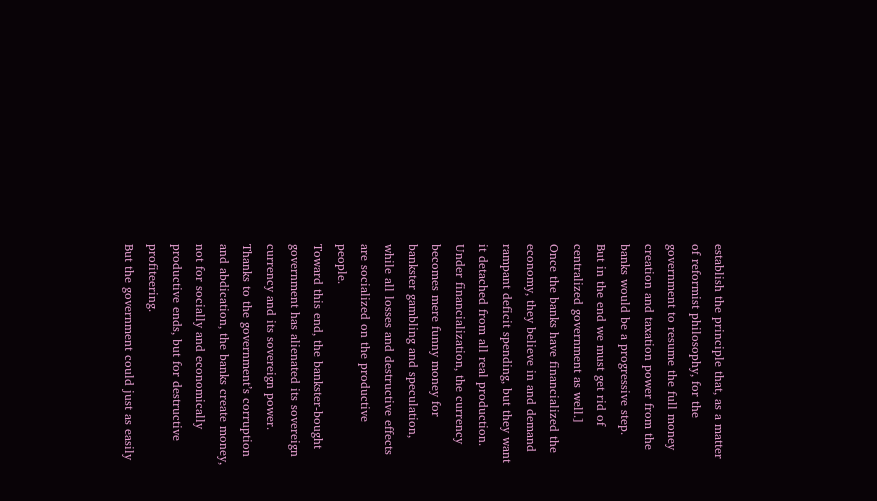establish the principle that, as a matter of reformist philosophy, for the government to resume the full money creation and taxation power from the banks would be a progressive step.
But in the end we must get rid of centralized government as well.]
Once the banks have financialized the economy, they believe in and demand rampant deficit spending, but they want it detached from all real production. Under financialization, the currency becomes mere funny money for bankster gambling and speculation, while all losses and destructive effects are socialized on the productive people.
Toward this end, the bankster-bought government has alienated its sovereign currency and its sovereign power. Thanks to the government’s corruption and abdication, the banks create money, not for socially and economically productive ends, but for destructive profiteering.
But the government could just as easily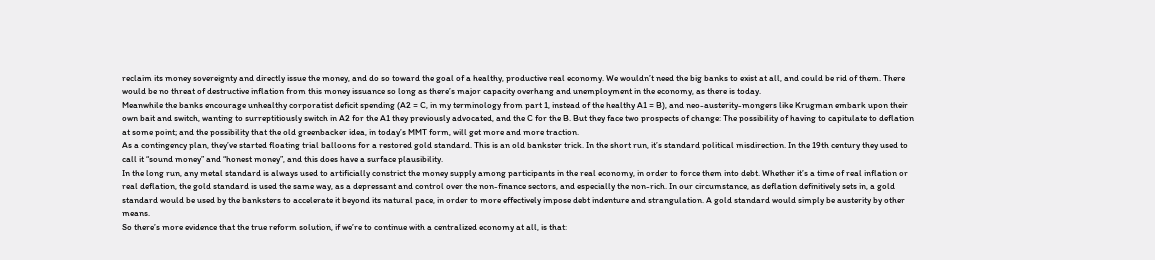reclaim its money sovereignty and directly issue the money, and do so toward the goal of a healthy, productive real economy. We wouldn’t need the big banks to exist at all, and could be rid of them. There would be no threat of destructive inflation from this money issuance so long as there’s major capacity overhang and unemployment in the economy, as there is today.
Meanwhile the banks encourage unhealthy corporatist deficit spending (A2 = C, in my terminology from part 1, instead of the healthy A1 = B), and neo-austerity-mongers like Krugman embark upon their own bait and switch, wanting to surreptitiously switch in A2 for the A1 they previously advocated, and the C for the B. But they face two prospects of change: The possibility of having to capitulate to deflation at some point; and the possibility that the old greenbacker idea, in today’s MMT form, will get more and more traction.
As a contingency plan, they’ve started floating trial balloons for a restored gold standard. This is an old bankster trick. In the short run, it’s standard political misdirection. In the 19th century they used to call it “sound money” and “honest money”, and this does have a surface plausibility.
In the long run, any metal standard is always used to artificially constrict the money supply among participants in the real economy, in order to force them into debt. Whether it’s a time of real inflation or real deflation, the gold standard is used the same way, as a depressant and control over the non-finance sectors, and especially the non-rich. In our circumstance, as deflation definitively sets in, a gold standard would be used by the banksters to accelerate it beyond its natural pace, in order to more effectively impose debt indenture and strangulation. A gold standard would simply be austerity by other means.
So there’s more evidence that the true reform solution, if we’re to continue with a centralized economy at all, is that: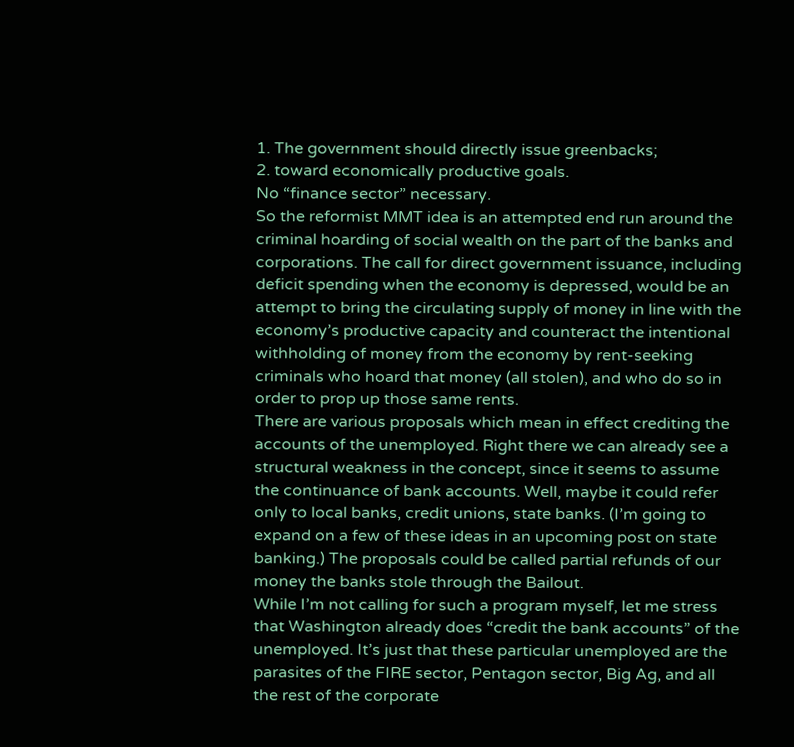1. The government should directly issue greenbacks;
2. toward economically productive goals.
No “finance sector” necessary.
So the reformist MMT idea is an attempted end run around the criminal hoarding of social wealth on the part of the banks and corporations. The call for direct government issuance, including deficit spending when the economy is depressed, would be an attempt to bring the circulating supply of money in line with the economy’s productive capacity and counteract the intentional withholding of money from the economy by rent-seeking criminals who hoard that money (all stolen), and who do so in order to prop up those same rents.
There are various proposals which mean in effect crediting the accounts of the unemployed. Right there we can already see a structural weakness in the concept, since it seems to assume the continuance of bank accounts. Well, maybe it could refer only to local banks, credit unions, state banks. (I’m going to expand on a few of these ideas in an upcoming post on state banking.) The proposals could be called partial refunds of our money the banks stole through the Bailout.
While I’m not calling for such a program myself, let me stress that Washington already does “credit the bank accounts” of the unemployed. It’s just that these particular unemployed are the parasites of the FIRE sector, Pentagon sector, Big Ag, and all the rest of the corporate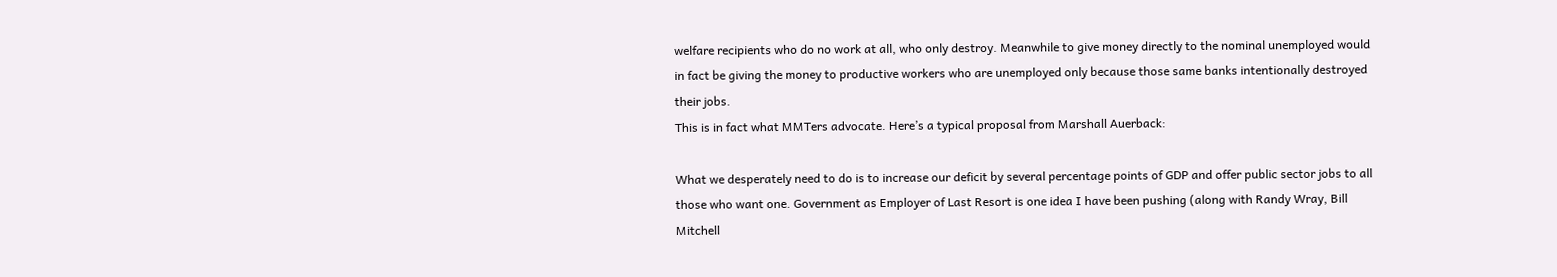welfare recipients who do no work at all, who only destroy. Meanwhile to give money directly to the nominal unemployed would in fact be giving the money to productive workers who are unemployed only because those same banks intentionally destroyed their jobs.
This is in fact what MMTers advocate. Here’s a typical proposal from Marshall Auerback:

What we desperately need to do is to increase our deficit by several percentage points of GDP and offer public sector jobs to all those who want one. Government as Employer of Last Resort is one idea I have been pushing (along with Randy Wray, Bill Mitchell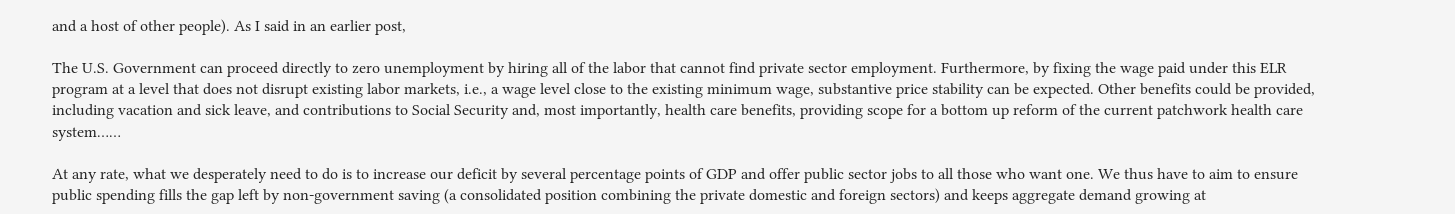and a host of other people). As I said in an earlier post,

The U.S. Government can proceed directly to zero unemployment by hiring all of the labor that cannot find private sector employment. Furthermore, by fixing the wage paid under this ELR program at a level that does not disrupt existing labor markets, i.e., a wage level close to the existing minimum wage, substantive price stability can be expected. Other benefits could be provided, including vacation and sick leave, and contributions to Social Security and, most importantly, health care benefits, providing scope for a bottom up reform of the current patchwork health care system……

At any rate, what we desperately need to do is to increase our deficit by several percentage points of GDP and offer public sector jobs to all those who want one. We thus have to aim to ensure public spending fills the gap left by non-government saving (a consolidated position combining the private domestic and foreign sectors) and keeps aggregate demand growing at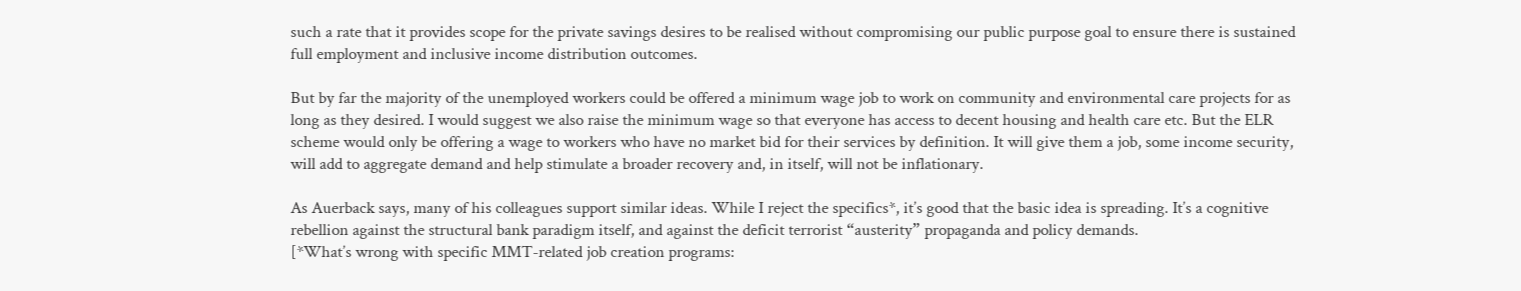such a rate that it provides scope for the private savings desires to be realised without compromising our public purpose goal to ensure there is sustained full employment and inclusive income distribution outcomes.

But by far the majority of the unemployed workers could be offered a minimum wage job to work on community and environmental care projects for as long as they desired. I would suggest we also raise the minimum wage so that everyone has access to decent housing and health care etc. But the ELR scheme would only be offering a wage to workers who have no market bid for their services by definition. It will give them a job, some income security, will add to aggregate demand and help stimulate a broader recovery and, in itself, will not be inflationary.

As Auerback says, many of his colleagues support similar ideas. While I reject the specifics*, it’s good that the basic idea is spreading. It’s a cognitive rebellion against the structural bank paradigm itself, and against the deficit terrorist “austerity” propaganda and policy demands.
[*What’s wrong with specific MMT-related job creation programs: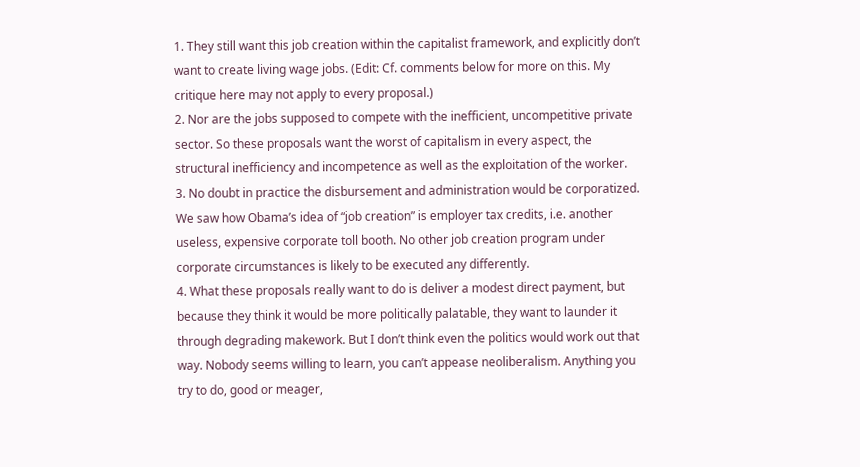1. They still want this job creation within the capitalist framework, and explicitly don’t want to create living wage jobs. (Edit: Cf. comments below for more on this. My critique here may not apply to every proposal.)
2. Nor are the jobs supposed to compete with the inefficient, uncompetitive private sector. So these proposals want the worst of capitalism in every aspect, the structural inefficiency and incompetence as well as the exploitation of the worker.
3. No doubt in practice the disbursement and administration would be corporatized. We saw how Obama’s idea of “job creation” is employer tax credits, i.e. another useless, expensive corporate toll booth. No other job creation program under corporate circumstances is likely to be executed any differently.
4. What these proposals really want to do is deliver a modest direct payment, but because they think it would be more politically palatable, they want to launder it through degrading makework. But I don’t think even the politics would work out that way. Nobody seems willing to learn, you can’t appease neoliberalism. Anything you try to do, good or meager,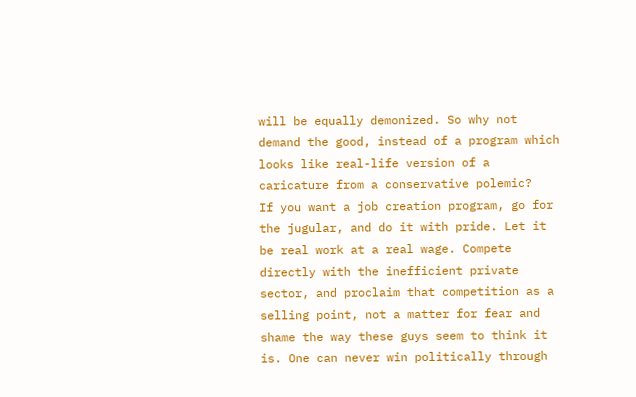will be equally demonized. So why not demand the good, instead of a program which looks like real-life version of a caricature from a conservative polemic?
If you want a job creation program, go for the jugular, and do it with pride. Let it be real work at a real wage. Compete directly with the inefficient private sector, and proclaim that competition as a selling point, not a matter for fear and shame the way these guys seem to think it is. One can never win politically through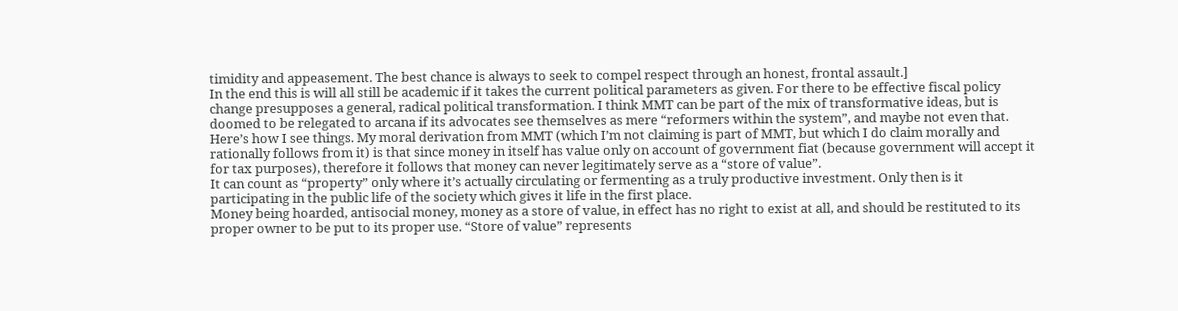timidity and appeasement. The best chance is always to seek to compel respect through an honest, frontal assault.]
In the end this is will all still be academic if it takes the current political parameters as given. For there to be effective fiscal policy change presupposes a general, radical political transformation. I think MMT can be part of the mix of transformative ideas, but is doomed to be relegated to arcana if its advocates see themselves as mere “reformers within the system”, and maybe not even that.
Here’s how I see things. My moral derivation from MMT (which I’m not claiming is part of MMT, but which I do claim morally and rationally follows from it) is that since money in itself has value only on account of government fiat (because government will accept it for tax purposes), therefore it follows that money can never legitimately serve as a “store of value”.
It can count as “property” only where it’s actually circulating or fermenting as a truly productive investment. Only then is it participating in the public life of the society which gives it life in the first place.
Money being hoarded, antisocial money, money as a store of value, in effect has no right to exist at all, and should be restituted to its proper owner to be put to its proper use. “Store of value” represents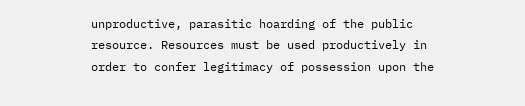unproductive, parasitic hoarding of the public resource. Resources must be used productively in order to confer legitimacy of possession upon the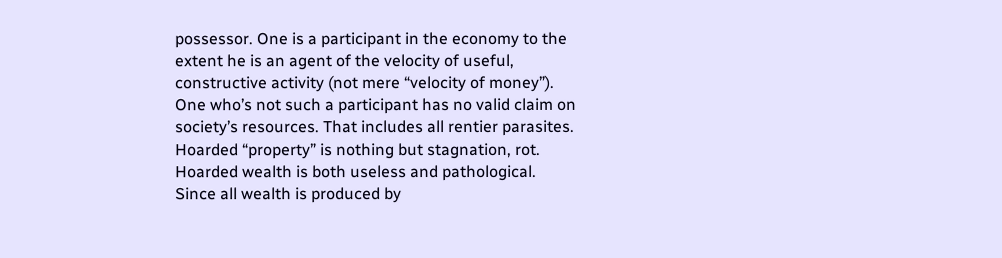possessor. One is a participant in the economy to the extent he is an agent of the velocity of useful, constructive activity (not mere “velocity of money”). One who’s not such a participant has no valid claim on society’s resources. That includes all rentier parasites. Hoarded “property” is nothing but stagnation, rot.
Hoarded wealth is both useless and pathological. Since all wealth is produced by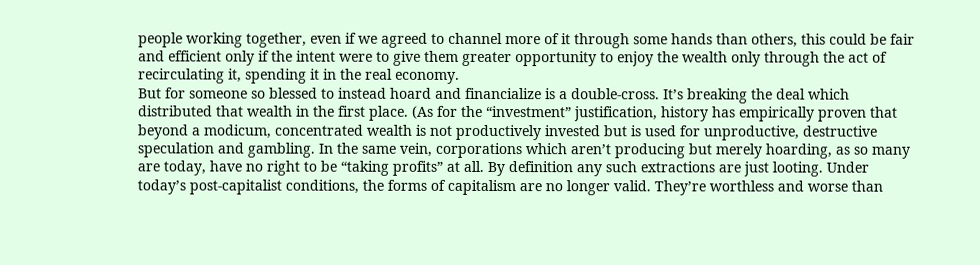people working together, even if we agreed to channel more of it through some hands than others, this could be fair and efficient only if the intent were to give them greater opportunity to enjoy the wealth only through the act of recirculating it, spending it in the real economy.
But for someone so blessed to instead hoard and financialize is a double-cross. It’s breaking the deal which distributed that wealth in the first place. (As for the “investment” justification, history has empirically proven that beyond a modicum, concentrated wealth is not productively invested but is used for unproductive, destructive speculation and gambling. In the same vein, corporations which aren’t producing but merely hoarding, as so many are today, have no right to be “taking profits” at all. By definition any such extractions are just looting. Under today’s post-capitalist conditions, the forms of capitalism are no longer valid. They’re worthless and worse than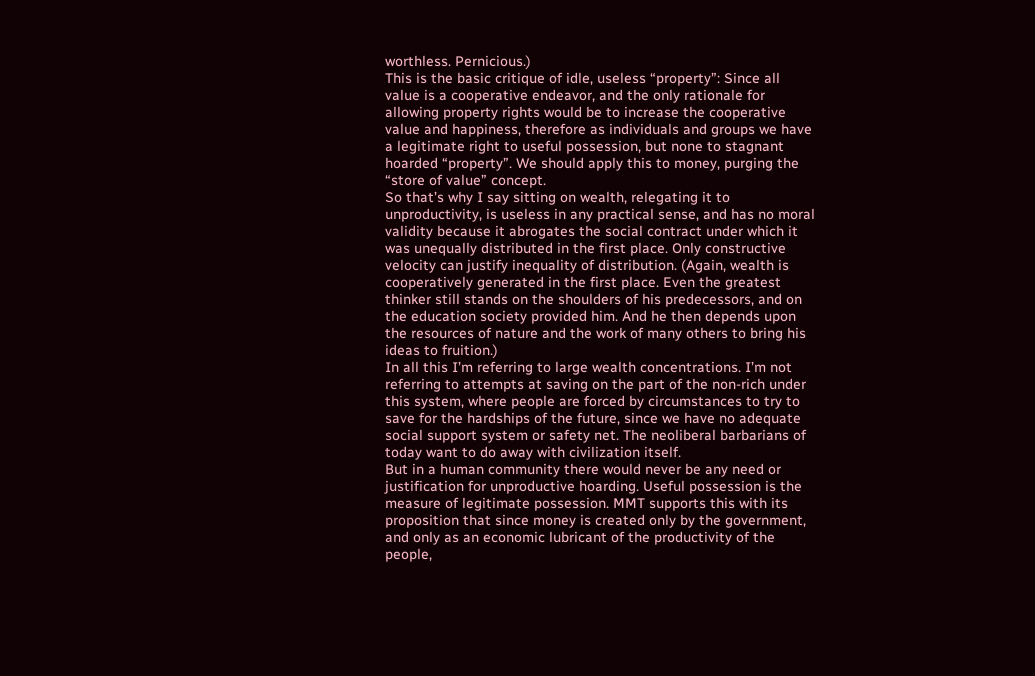worthless. Pernicious.)
This is the basic critique of idle, useless “property”: Since all value is a cooperative endeavor, and the only rationale for allowing property rights would be to increase the cooperative value and happiness, therefore as individuals and groups we have a legitimate right to useful possession, but none to stagnant hoarded “property”. We should apply this to money, purging the “store of value” concept.
So that’s why I say sitting on wealth, relegating it to unproductivity, is useless in any practical sense, and has no moral validity because it abrogates the social contract under which it was unequally distributed in the first place. Only constructive velocity can justify inequality of distribution. (Again, wealth is cooperatively generated in the first place. Even the greatest thinker still stands on the shoulders of his predecessors, and on the education society provided him. And he then depends upon the resources of nature and the work of many others to bring his ideas to fruition.)
In all this I’m referring to large wealth concentrations. I’m not referring to attempts at saving on the part of the non-rich under this system, where people are forced by circumstances to try to save for the hardships of the future, since we have no adequate social support system or safety net. The neoliberal barbarians of today want to do away with civilization itself.
But in a human community there would never be any need or justification for unproductive hoarding. Useful possession is the measure of legitimate possession. MMT supports this with its proposition that since money is created only by the government, and only as an economic lubricant of the productivity of the people,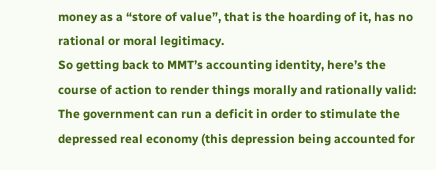money as a “store of value”, that is the hoarding of it, has no rational or moral legitimacy.
So getting back to MMT’s accounting identity, here’s the course of action to render things morally and rationally valid: The government can run a deficit in order to stimulate the depressed real economy (this depression being accounted for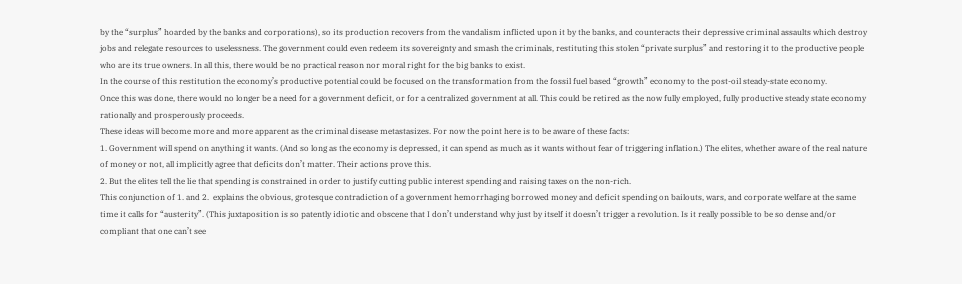by the “surplus” hoarded by the banks and corporations), so its production recovers from the vandalism inflicted upon it by the banks, and counteracts their depressive criminal assaults which destroy jobs and relegate resources to uselessness. The government could even redeem its sovereignty and smash the criminals, restituting this stolen “private surplus” and restoring it to the productive people who are its true owners. In all this, there would be no practical reason nor moral right for the big banks to exist.
In the course of this restitution the economy’s productive potential could be focused on the transformation from the fossil fuel based “growth” economy to the post-oil steady-state economy.
Once this was done, there would no longer be a need for a government deficit, or for a centralized government at all. This could be retired as the now fully employed, fully productive steady state economy rationally and prosperously proceeds.
These ideas will become more and more apparent as the criminal disease metastasizes. For now the point here is to be aware of these facts:
1. Government will spend on anything it wants. (And so long as the economy is depressed, it can spend as much as it wants without fear of triggering inflation.) The elites, whether aware of the real nature of money or not, all implicitly agree that deficits don’t matter. Their actions prove this.
2. But the elites tell the lie that spending is constrained in order to justify cutting public interest spending and raising taxes on the non-rich.
This conjunction of 1. and 2.  explains the obvious, grotesque contradiction of a government hemorrhaging borrowed money and deficit spending on bailouts, wars, and corporate welfare at the same time it calls for “austerity”. (This juxtaposition is so patently idiotic and obscene that I don’t understand why just by itself it doesn’t trigger a revolution. Is it really possible to be so dense and/or compliant that one can’t see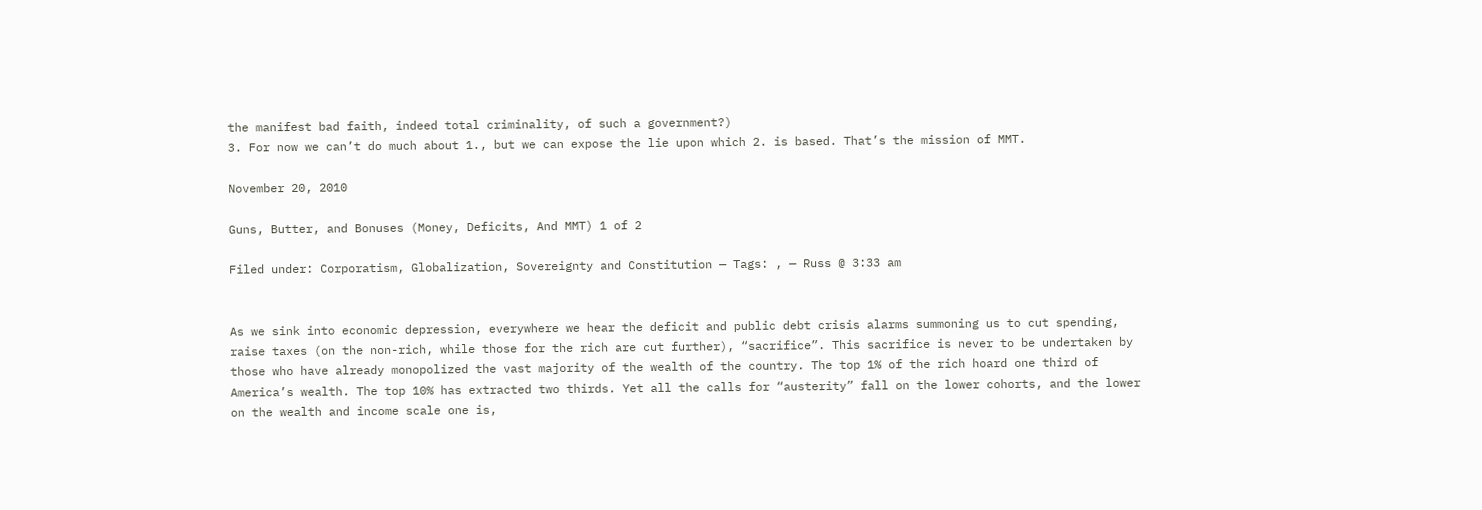the manifest bad faith, indeed total criminality, of such a government?)
3. For now we can’t do much about 1., but we can expose the lie upon which 2. is based. That’s the mission of MMT.

November 20, 2010

Guns, Butter, and Bonuses (Money, Deficits, And MMT) 1 of 2

Filed under: Corporatism, Globalization, Sovereignty and Constitution — Tags: , — Russ @ 3:33 am


As we sink into economic depression, everywhere we hear the deficit and public debt crisis alarms summoning us to cut spending, raise taxes (on the non-rich, while those for the rich are cut further), “sacrifice”. This sacrifice is never to be undertaken by those who have already monopolized the vast majority of the wealth of the country. The top 1% of the rich hoard one third of America’s wealth. The top 10% has extracted two thirds. Yet all the calls for “austerity” fall on the lower cohorts, and the lower on the wealth and income scale one is,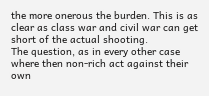the more onerous the burden. This is as clear as class war and civil war can get short of the actual shooting.
The question, as in every other case where then non-rich act against their own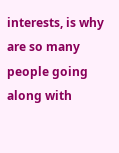interests, is why are so many people going along with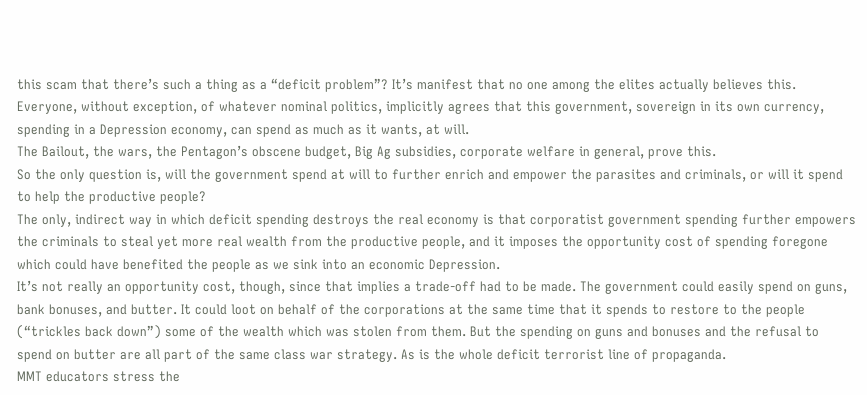this scam that there’s such a thing as a “deficit problem”? It’s manifest that no one among the elites actually believes this. Everyone, without exception, of whatever nominal politics, implicitly agrees that this government, sovereign in its own currency, spending in a Depression economy, can spend as much as it wants, at will.
The Bailout, the wars, the Pentagon’s obscene budget, Big Ag subsidies, corporate welfare in general, prove this.
So the only question is, will the government spend at will to further enrich and empower the parasites and criminals, or will it spend to help the productive people?
The only, indirect way in which deficit spending destroys the real economy is that corporatist government spending further empowers the criminals to steal yet more real wealth from the productive people, and it imposes the opportunity cost of spending foregone which could have benefited the people as we sink into an economic Depression.
It’s not really an opportunity cost, though, since that implies a trade-off had to be made. The government could easily spend on guns, bank bonuses, and butter. It could loot on behalf of the corporations at the same time that it spends to restore to the people (“trickles back down”) some of the wealth which was stolen from them. But the spending on guns and bonuses and the refusal to spend on butter are all part of the same class war strategy. As is the whole deficit terrorist line of propaganda.
MMT educators stress the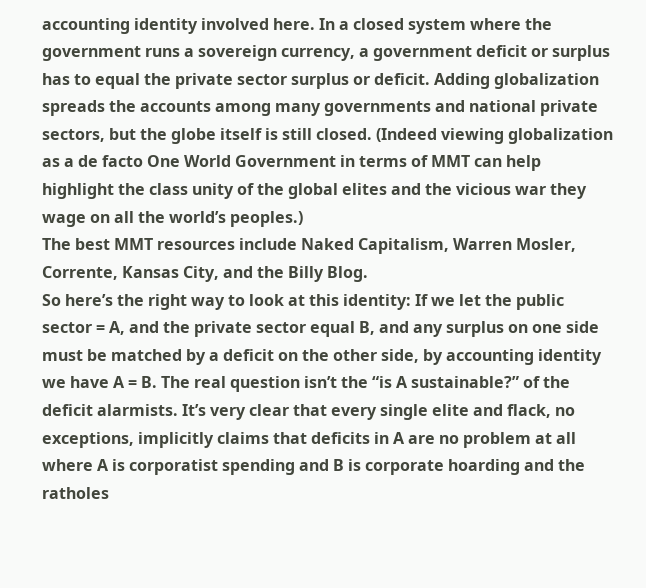accounting identity involved here. In a closed system where the government runs a sovereign currency, a government deficit or surplus has to equal the private sector surplus or deficit. Adding globalization spreads the accounts among many governments and national private sectors, but the globe itself is still closed. (Indeed viewing globalization as a de facto One World Government in terms of MMT can help highlight the class unity of the global elites and the vicious war they wage on all the world’s peoples.)
The best MMT resources include Naked Capitalism, Warren Mosler, Corrente, Kansas City, and the Billy Blog.
So here’s the right way to look at this identity: If we let the public sector = A, and the private sector equal B, and any surplus on one side must be matched by a deficit on the other side, by accounting identity we have A = B. The real question isn’t the “is A sustainable?” of the deficit alarmists. It’s very clear that every single elite and flack, no exceptions, implicitly claims that deficits in A are no problem at all where A is corporatist spending and B is corporate hoarding and the ratholes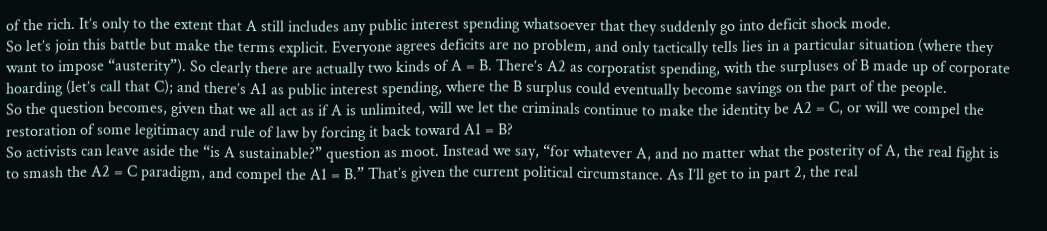of the rich. It’s only to the extent that A still includes any public interest spending whatsoever that they suddenly go into deficit shock mode.
So let’s join this battle but make the terms explicit. Everyone agrees deficits are no problem, and only tactically tells lies in a particular situation (where they want to impose “austerity”). So clearly there are actually two kinds of A = B. There’s A2 as corporatist spending, with the surpluses of B made up of corporate hoarding (let’s call that C); and there’s A1 as public interest spending, where the B surplus could eventually become savings on the part of the people.
So the question becomes, given that we all act as if A is unlimited, will we let the criminals continue to make the identity be A2 = C, or will we compel the restoration of some legitimacy and rule of law by forcing it back toward A1 = B?
So activists can leave aside the “is A sustainable?” question as moot. Instead we say, “for whatever A, and no matter what the posterity of A, the real fight is to smash the A2 = C paradigm, and compel the A1 = B.” That’s given the current political circumstance. As I’ll get to in part 2, the real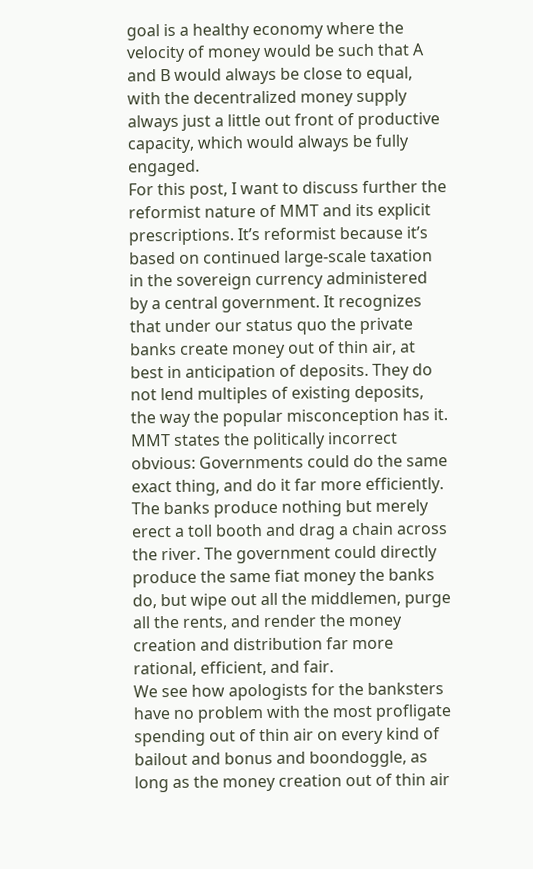goal is a healthy economy where the velocity of money would be such that A and B would always be close to equal, with the decentralized money supply always just a little out front of productive capacity, which would always be fully engaged.
For this post, I want to discuss further the reformist nature of MMT and its explicit prescriptions. It’s reformist because it’s based on continued large-scale taxation in the sovereign currency administered by a central government. It recognizes that under our status quo the private banks create money out of thin air, at best in anticipation of deposits. They do not lend multiples of existing deposits, the way the popular misconception has it. MMT states the politically incorrect obvious: Governments could do the same exact thing, and do it far more efficiently. The banks produce nothing but merely erect a toll booth and drag a chain across the river. The government could directly produce the same fiat money the banks do, but wipe out all the middlemen, purge all the rents, and render the money creation and distribution far more rational, efficient, and fair.
We see how apologists for the banksters have no problem with the most profligate spending out of thin air on every kind of bailout and bonus and boondoggle, as long as the money creation out of thin air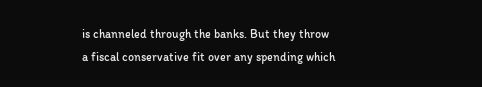is channeled through the banks. But they throw a fiscal conservative fit over any spending which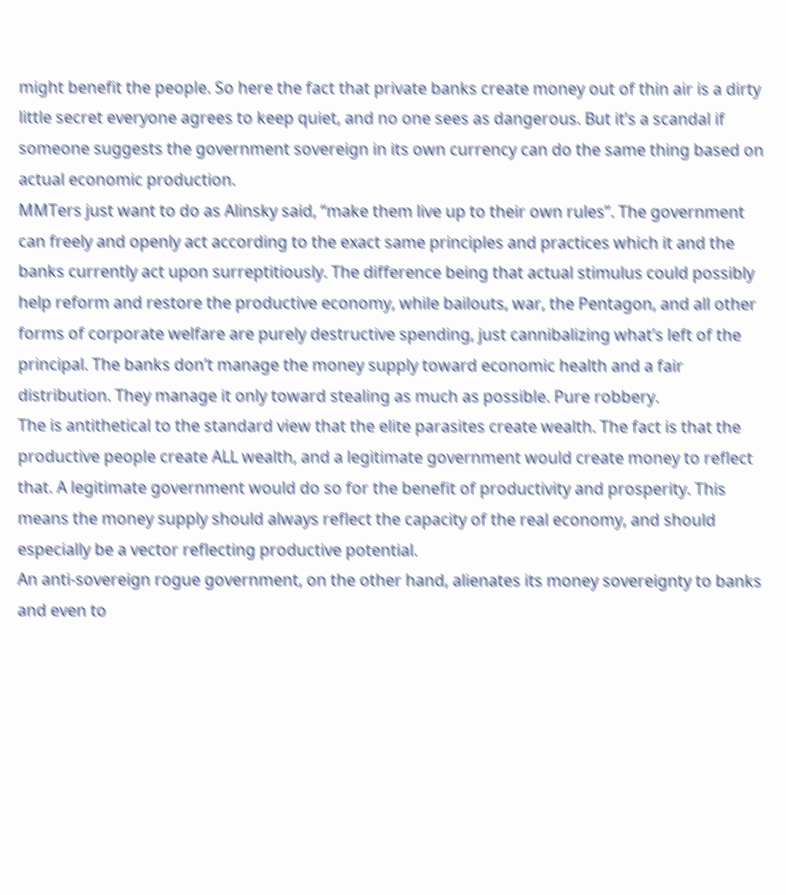might benefit the people. So here the fact that private banks create money out of thin air is a dirty little secret everyone agrees to keep quiet, and no one sees as dangerous. But it’s a scandal if someone suggests the government sovereign in its own currency can do the same thing based on actual economic production.
MMTers just want to do as Alinsky said, “make them live up to their own rules”. The government can freely and openly act according to the exact same principles and practices which it and the banks currently act upon surreptitiously. The difference being that actual stimulus could possibly help reform and restore the productive economy, while bailouts, war, the Pentagon, and all other forms of corporate welfare are purely destructive spending, just cannibalizing what’s left of the principal. The banks don’t manage the money supply toward economic health and a fair distribution. They manage it only toward stealing as much as possible. Pure robbery.
The is antithetical to the standard view that the elite parasites create wealth. The fact is that the productive people create ALL wealth, and a legitimate government would create money to reflect that. A legitimate government would do so for the benefit of productivity and prosperity. This means the money supply should always reflect the capacity of the real economy, and should especially be a vector reflecting productive potential.
An anti-sovereign rogue government, on the other hand, alienates its money sovereignty to banks and even to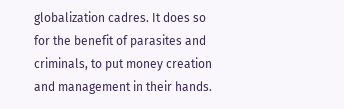globalization cadres. It does so for the benefit of parasites and criminals, to put money creation and management in their hands.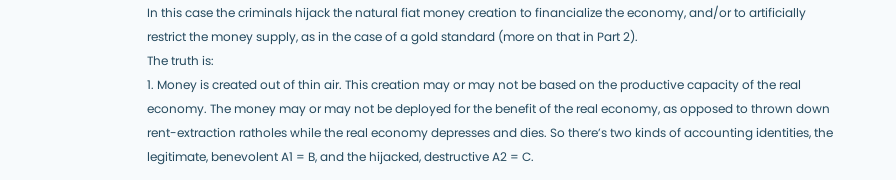In this case the criminals hijack the natural fiat money creation to financialize the economy, and/or to artificially restrict the money supply, as in the case of a gold standard (more on that in Part 2).
The truth is:
1. Money is created out of thin air. This creation may or may not be based on the productive capacity of the real economy. The money may or may not be deployed for the benefit of the real economy, as opposed to thrown down rent-extraction ratholes while the real economy depresses and dies. So there’s two kinds of accounting identities, the legitimate, benevolent A1 = B, and the hijacked, destructive A2 = C.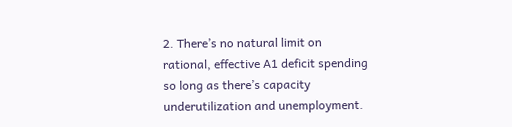2. There’s no natural limit on rational, effective A1 deficit spending so long as there’s capacity underutilization and unemployment.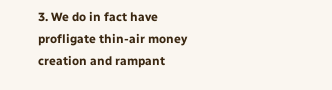3. We do in fact have profligate thin-air money creation and rampant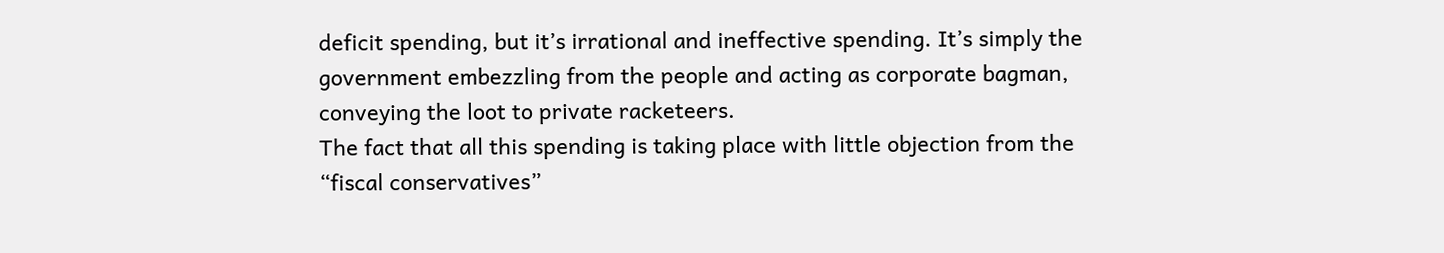deficit spending, but it’s irrational and ineffective spending. It’s simply the government embezzling from the people and acting as corporate bagman, conveying the loot to private racketeers.
The fact that all this spending is taking place with little objection from the “fiscal conservatives”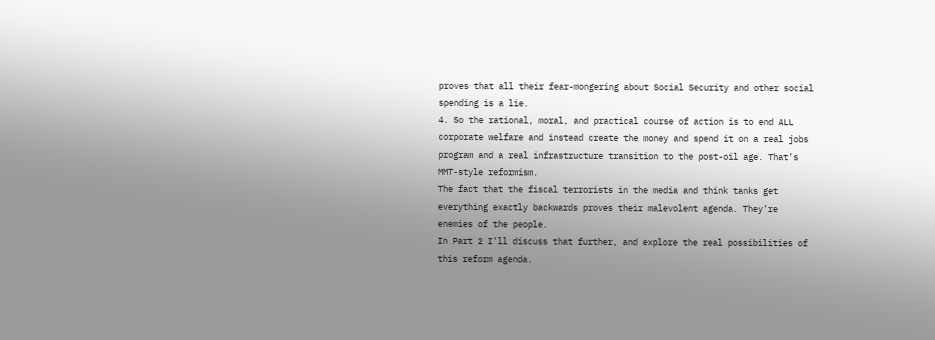proves that all their fear-mongering about Social Security and other social spending is a lie.
4. So the rational, moral, and practical course of action is to end ALL corporate welfare and instead create the money and spend it on a real jobs program and a real infrastructure transition to the post-oil age. That’s MMT-style reformism.
The fact that the fiscal terrorists in the media and think tanks get everything exactly backwards proves their malevolent agenda. They’re enemies of the people.
In Part 2 I’ll discuss that further, and explore the real possibilities of this reform agenda.